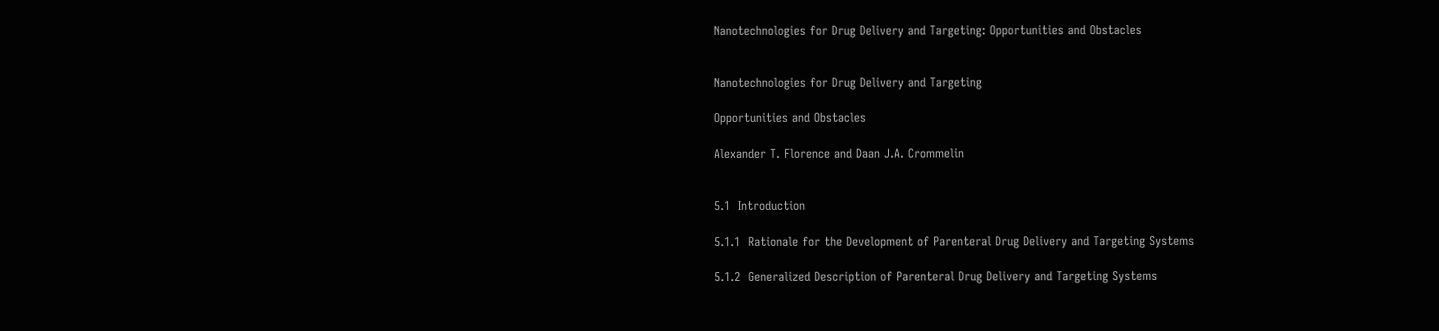Nanotechnologies for Drug Delivery and Targeting: Opportunities and Obstacles


Nanotechnologies for Drug Delivery and Targeting

Opportunities and Obstacles

Alexander T. Florence and Daan J.A. Crommelin


5.1  Introduction

5.1.1  Rationale for the Development of Parenteral Drug Delivery and Targeting Systems

5.1.2  Generalized Description of Parenteral Drug Delivery and Targeting Systems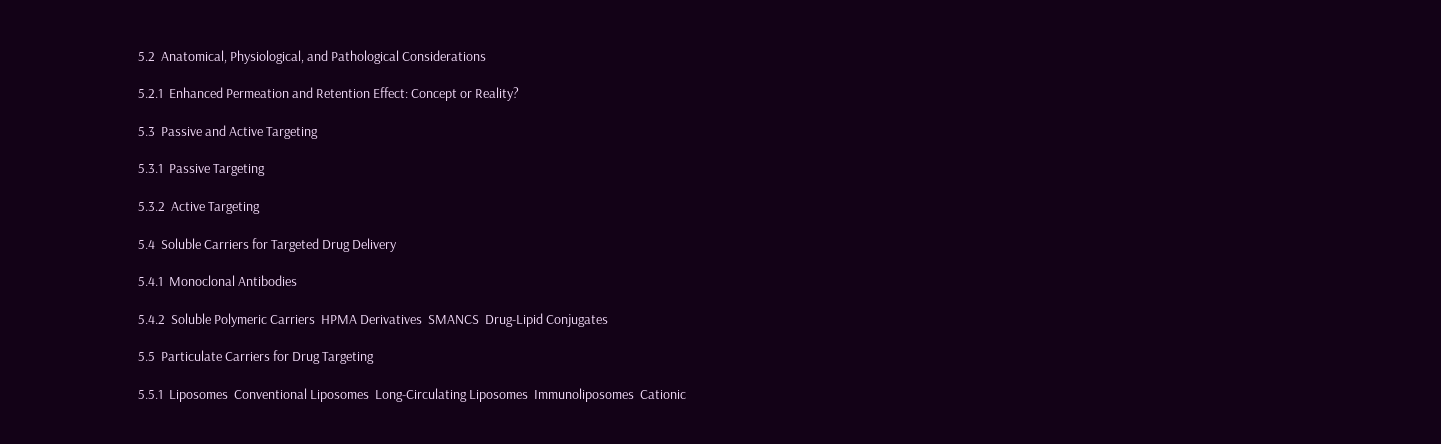5.2  Anatomical, Physiological, and Pathological Considerations

5.2.1  Enhanced Permeation and Retention Effect: Concept or Reality?

5.3  Passive and Active Targeting

5.3.1  Passive Targeting

5.3.2  Active Targeting

5.4  Soluble Carriers for Targeted Drug Delivery

5.4.1  Monoclonal Antibodies

5.4.2  Soluble Polymeric Carriers  HPMA Derivatives  SMANCS  Drug-Lipid Conjugates

5.5  Particulate Carriers for Drug Targeting

5.5.1  Liposomes  Conventional Liposomes  Long-Circulating Liposomes  Immunoliposomes  Cationic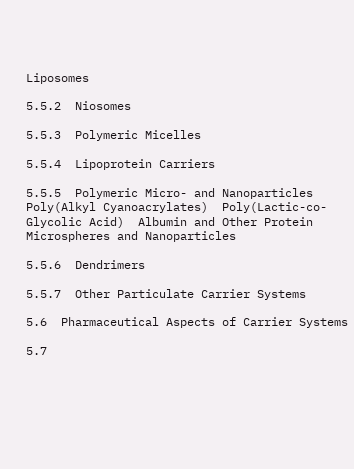Liposomes

5.5.2  Niosomes

5.5.3  Polymeric Micelles

5.5.4  Lipoprotein Carriers

5.5.5  Polymeric Micro- and Nanoparticles  Poly(Alkyl Cyanoacrylates)  Poly(Lactic-co-Glycolic Acid)  Albumin and Other Protein Microspheres and Nanoparticles

5.5.6  Dendrimers

5.5.7  Other Particulate Carrier Systems

5.6  Pharmaceutical Aspects of Carrier Systems

5.7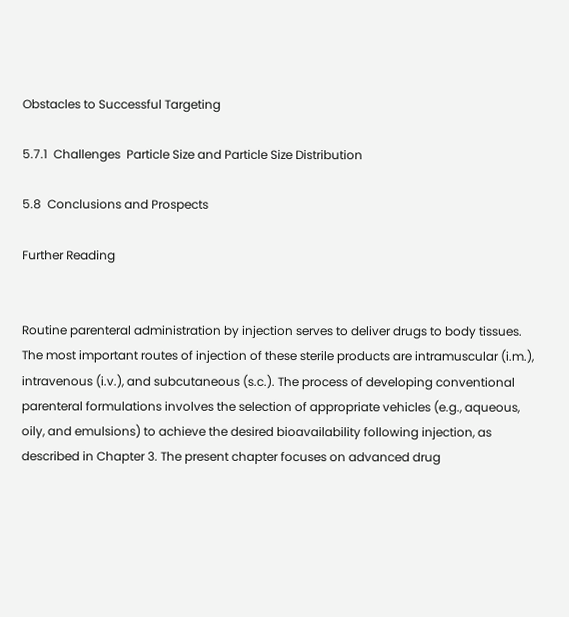Obstacles to Successful Targeting

5.7.1  Challenges  Particle Size and Particle Size Distribution

5.8  Conclusions and Prospects

Further Reading


Routine parenteral administration by injection serves to deliver drugs to body tissues. The most important routes of injection of these sterile products are intramuscular (i.m.), intravenous (i.v.), and subcutaneous (s.c.). The process of developing conventional parenteral formulations involves the selection of appropriate vehicles (e.g., aqueous, oily, and emulsions) to achieve the desired bioavailability following injection, as described in Chapter 3. The present chapter focuses on advanced drug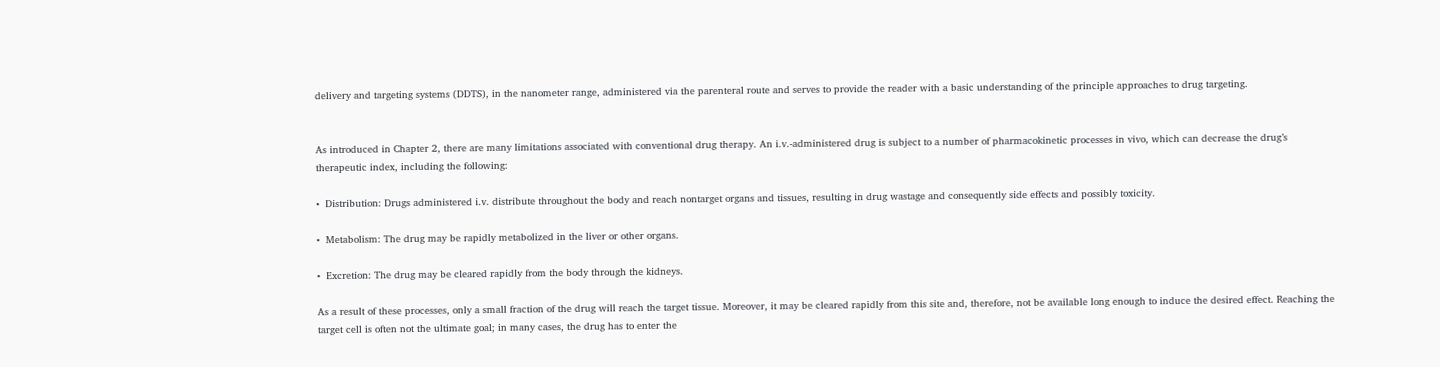delivery and targeting systems (DDTS), in the nanometer range, administered via the parenteral route and serves to provide the reader with a basic understanding of the principle approaches to drug targeting.


As introduced in Chapter 2, there are many limitations associated with conventional drug therapy. An i.v.-administered drug is subject to a number of pharmacokinetic processes in vivo, which can decrease the drug’s therapeutic index, including the following:

•  Distribution: Drugs administered i.v. distribute throughout the body and reach nontarget organs and tissues, resulting in drug wastage and consequently side effects and possibly toxicity.

•  Metabolism: The drug may be rapidly metabolized in the liver or other organs.

•  Excretion: The drug may be cleared rapidly from the body through the kidneys.

As a result of these processes, only a small fraction of the drug will reach the target tissue. Moreover, it may be cleared rapidly from this site and, therefore, not be available long enough to induce the desired effect. Reaching the target cell is often not the ultimate goal; in many cases, the drug has to enter the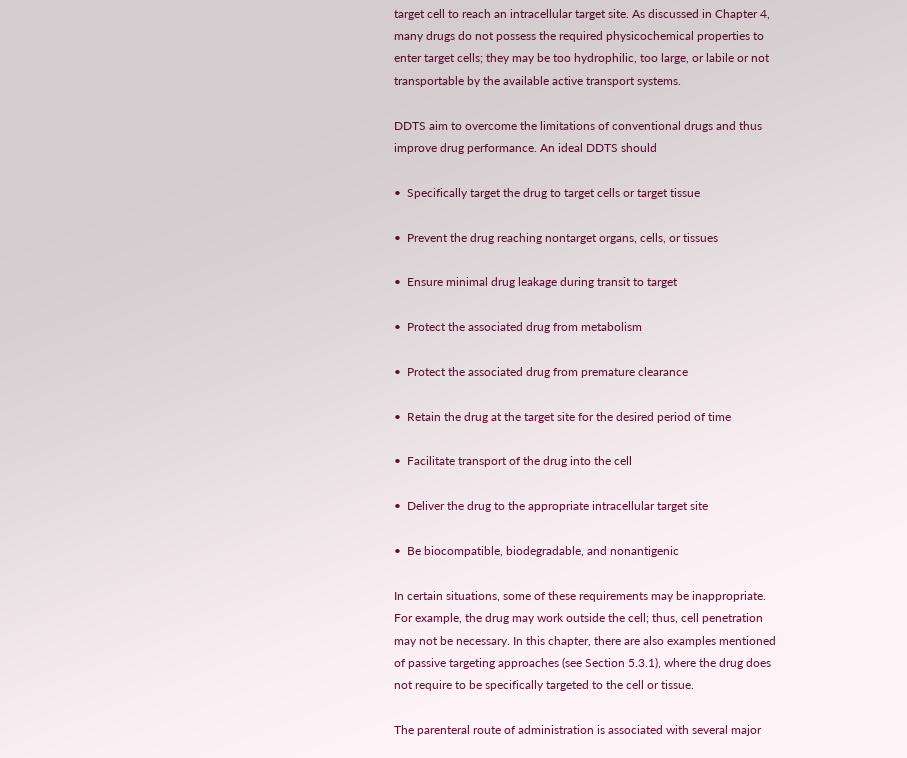target cell to reach an intracellular target site. As discussed in Chapter 4, many drugs do not possess the required physicochemical properties to enter target cells; they may be too hydrophilic, too large, or labile or not transportable by the available active transport systems.

DDTS aim to overcome the limitations of conventional drugs and thus improve drug performance. An ideal DDTS should

•  Specifically target the drug to target cells or target tissue

•  Prevent the drug reaching nontarget organs, cells, or tissues

•  Ensure minimal drug leakage during transit to target

•  Protect the associated drug from metabolism

•  Protect the associated drug from premature clearance

•  Retain the drug at the target site for the desired period of time

•  Facilitate transport of the drug into the cell

•  Deliver the drug to the appropriate intracellular target site

•  Be biocompatible, biodegradable, and nonantigenic

In certain situations, some of these requirements may be inappropriate. For example, the drug may work outside the cell; thus, cell penetration may not be necessary. In this chapter, there are also examples mentioned of passive targeting approaches (see Section 5.3.1), where the drug does not require to be specifically targeted to the cell or tissue.

The parenteral route of administration is associated with several major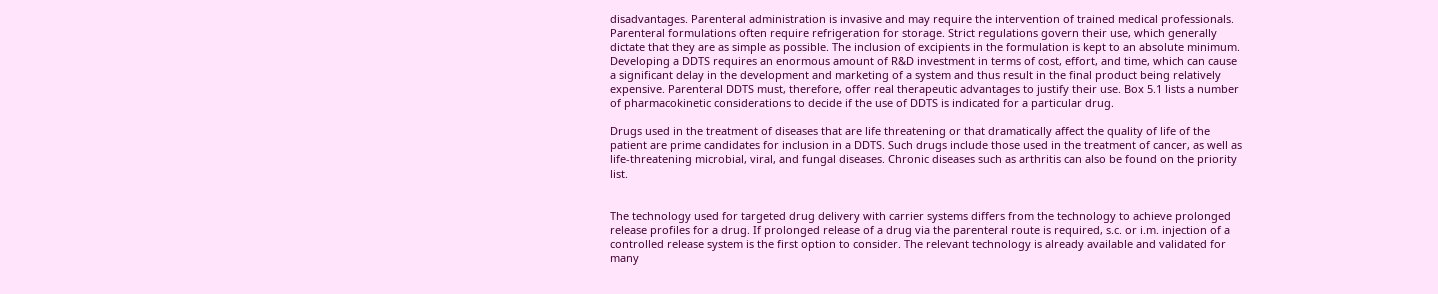disadvantages. Parenteral administration is invasive and may require the intervention of trained medical professionals. Parenteral formulations often require refrigeration for storage. Strict regulations govern their use, which generally dictate that they are as simple as possible. The inclusion of excipients in the formulation is kept to an absolute minimum. Developing a DDTS requires an enormous amount of R&D investment in terms of cost, effort, and time, which can cause a significant delay in the development and marketing of a system and thus result in the final product being relatively expensive. Parenteral DDTS must, therefore, offer real therapeutic advantages to justify their use. Box 5.1 lists a number of pharmacokinetic considerations to decide if the use of DDTS is indicated for a particular drug.

Drugs used in the treatment of diseases that are life threatening or that dramatically affect the quality of life of the patient are prime candidates for inclusion in a DDTS. Such drugs include those used in the treatment of cancer, as well as life-threatening microbial, viral, and fungal diseases. Chronic diseases such as arthritis can also be found on the priority list.


The technology used for targeted drug delivery with carrier systems differs from the technology to achieve prolonged release profiles for a drug. If prolonged release of a drug via the parenteral route is required, s.c. or i.m. injection of a controlled release system is the first option to consider. The relevant technology is already available and validated for many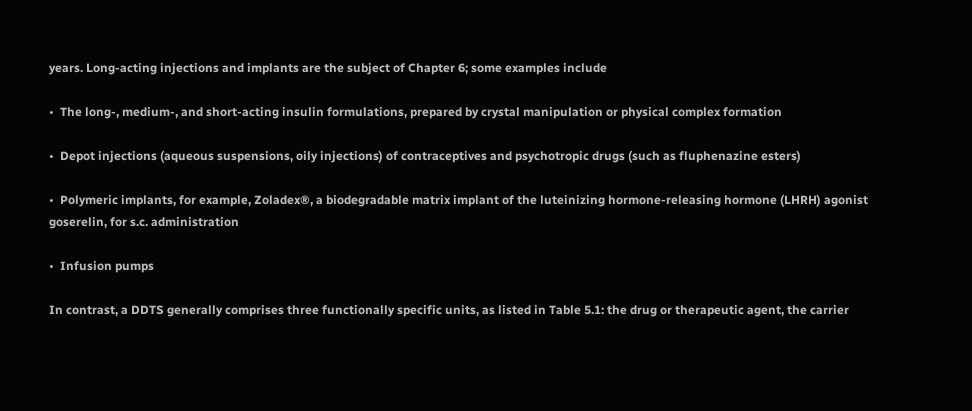years. Long-acting injections and implants are the subject of Chapter 6; some examples include

•  The long-, medium-, and short-acting insulin formulations, prepared by crystal manipulation or physical complex formation

•  Depot injections (aqueous suspensions, oily injections) of contraceptives and psychotropic drugs (such as fluphenazine esters)

•  Polymeric implants, for example, Zoladex®, a biodegradable matrix implant of the luteinizing hormone-releasing hormone (LHRH) agonist goserelin, for s.c. administration

•  Infusion pumps

In contrast, a DDTS generally comprises three functionally specific units, as listed in Table 5.1: the drug or therapeutic agent, the carrier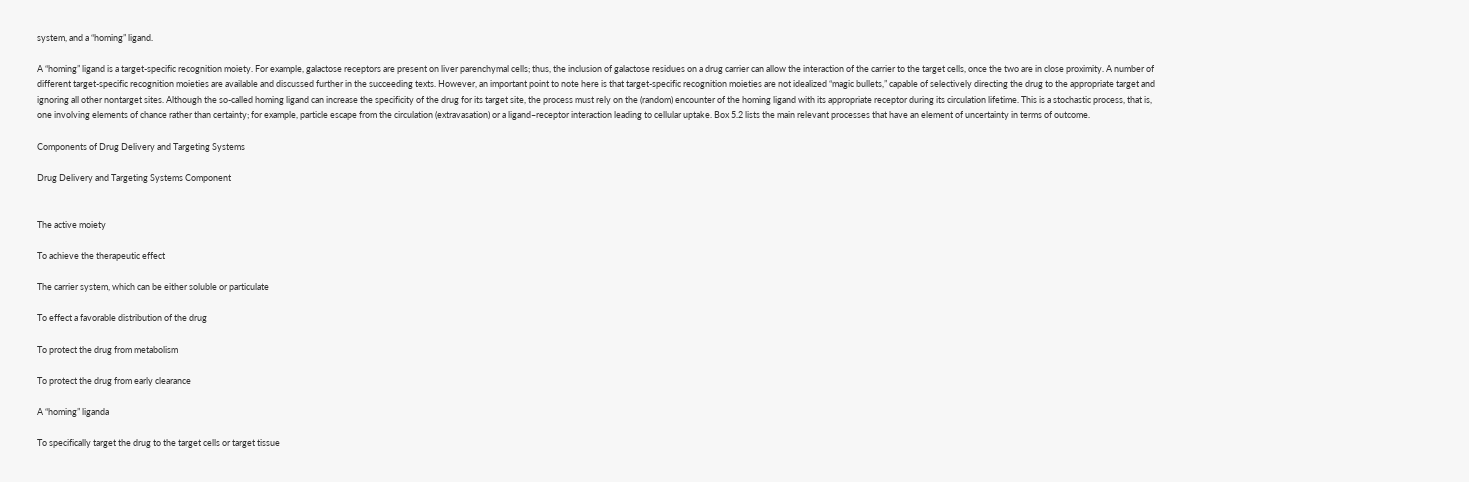system, and a “homing” ligand.

A “homing” ligand is a target-specific recognition moiety. For example, galactose receptors are present on liver parenchymal cells; thus, the inclusion of galactose residues on a drug carrier can allow the interaction of the carrier to the target cells, once the two are in close proximity. A number of different target-specific recognition moieties are available and discussed further in the succeeding texts. However, an important point to note here is that target-specific recognition moieties are not idealized “magic bullets,” capable of selectively directing the drug to the appropriate target and ignoring all other nontarget sites. Although the so-called homing ligand can increase the specificity of the drug for its target site, the process must rely on the (random) encounter of the homing ligand with its appropriate receptor during its circulation lifetime. This is a stochastic process, that is, one involving elements of chance rather than certainty; for example, particle escape from the circulation (extravasation) or a ligand–receptor interaction leading to cellular uptake. Box 5.2 lists the main relevant processes that have an element of uncertainty in terms of outcome.

Components of Drug Delivery and Targeting Systems

Drug Delivery and Targeting Systems Component


The active moiety

To achieve the therapeutic effect

The carrier system, which can be either soluble or particulate

To effect a favorable distribution of the drug

To protect the drug from metabolism

To protect the drug from early clearance

A “homing” liganda

To specifically target the drug to the target cells or target tissue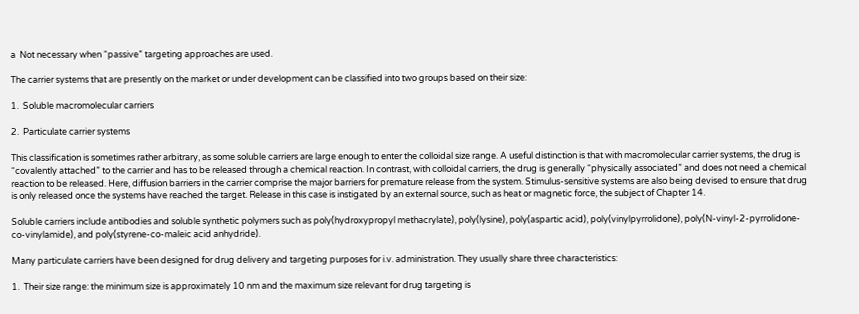a  Not necessary when “passive” targeting approaches are used.

The carrier systems that are presently on the market or under development can be classified into two groups based on their size:

1.  Soluble macromolecular carriers

2.  Particulate carrier systems

This classification is sometimes rather arbitrary, as some soluble carriers are large enough to enter the colloidal size range. A useful distinction is that with macromolecular carrier systems, the drug is “covalently attached” to the carrier and has to be released through a chemical reaction. In contrast, with colloidal carriers, the drug is generally “physically associated” and does not need a chemical reaction to be released. Here, diffusion barriers in the carrier comprise the major barriers for premature release from the system. Stimulus-sensitive systems are also being devised to ensure that drug is only released once the systems have reached the target. Release in this case is instigated by an external source, such as heat or magnetic force, the subject of Chapter 14.

Soluble carriers include antibodies and soluble synthetic polymers such as poly(hydroxypropyl methacrylate), poly(lysine), poly(aspartic acid), poly(vinylpyrrolidone), poly(N-vinyl-2-pyrrolidone-co-vinylamide), and poly(styrene-co-maleic acid anhydride).

Many particulate carriers have been designed for drug delivery and targeting purposes for i.v. administration. They usually share three characteristics:

1.  Their size range: the minimum size is approximately 10 nm and the maximum size relevant for drug targeting is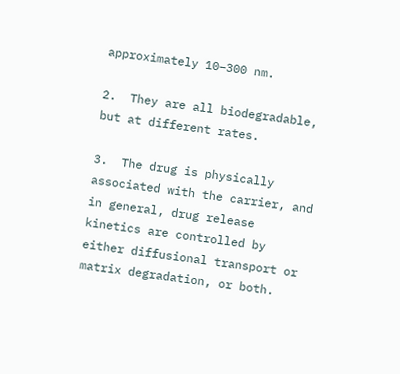approximately 10–300 nm.

2.  They are all biodegradable, but at different rates.

3.  The drug is physically associated with the carrier, and in general, drug release kinetics are controlled by either diffusional transport or matrix degradation, or both.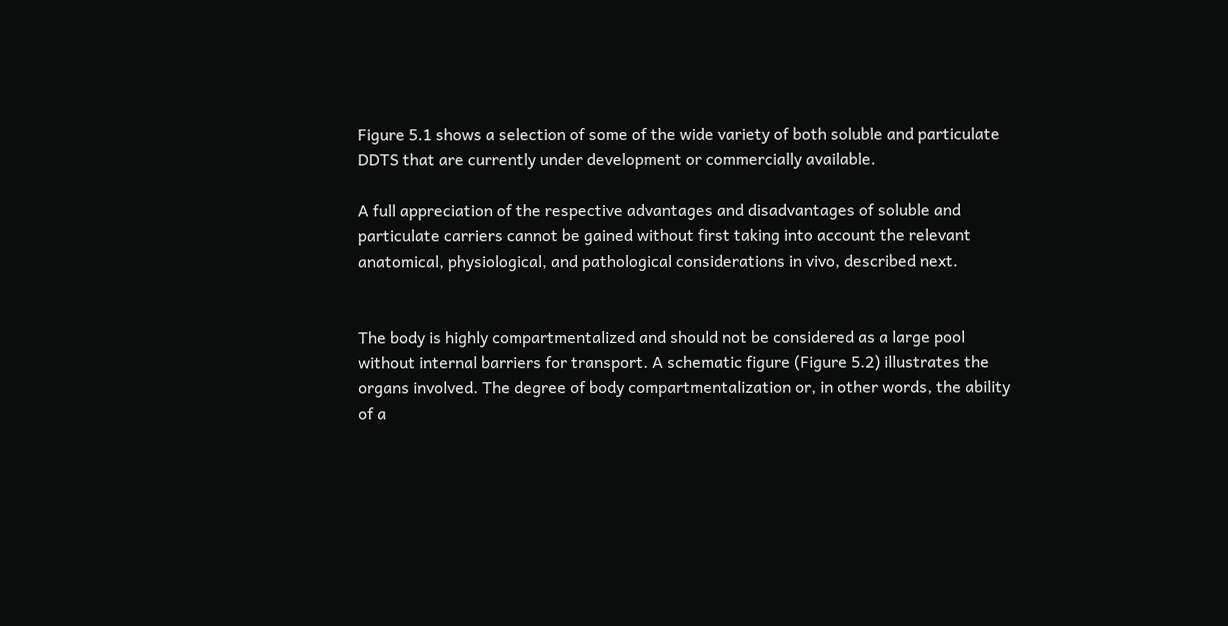Figure 5.1 shows a selection of some of the wide variety of both soluble and particulate DDTS that are currently under development or commercially available.

A full appreciation of the respective advantages and disadvantages of soluble and particulate carriers cannot be gained without first taking into account the relevant anatomical, physiological, and pathological considerations in vivo, described next.


The body is highly compartmentalized and should not be considered as a large pool without internal barriers for transport. A schematic figure (Figure 5.2) illustrates the organs involved. The degree of body compartmentalization or, in other words, the ability of a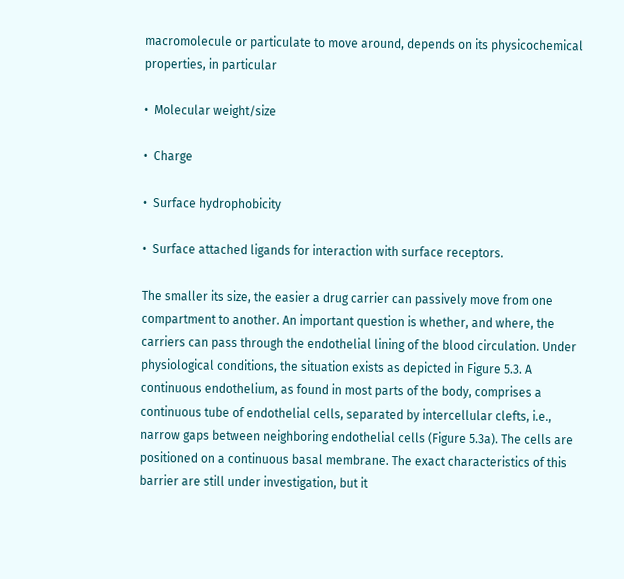macromolecule or particulate to move around, depends on its physicochemical properties, in particular

•  Molecular weight/size

•  Charge

•  Surface hydrophobicity

•  Surface attached ligands for interaction with surface receptors.

The smaller its size, the easier a drug carrier can passively move from one compartment to another. An important question is whether, and where, the carriers can pass through the endothelial lining of the blood circulation. Under physiological conditions, the situation exists as depicted in Figure 5.3. A continuous endothelium, as found in most parts of the body, comprises a continuous tube of endothelial cells, separated by intercellular clefts, i.e., narrow gaps between neighboring endothelial cells (Figure 5.3a). The cells are positioned on a continuous basal membrane. The exact characteristics of this barrier are still under investigation, but it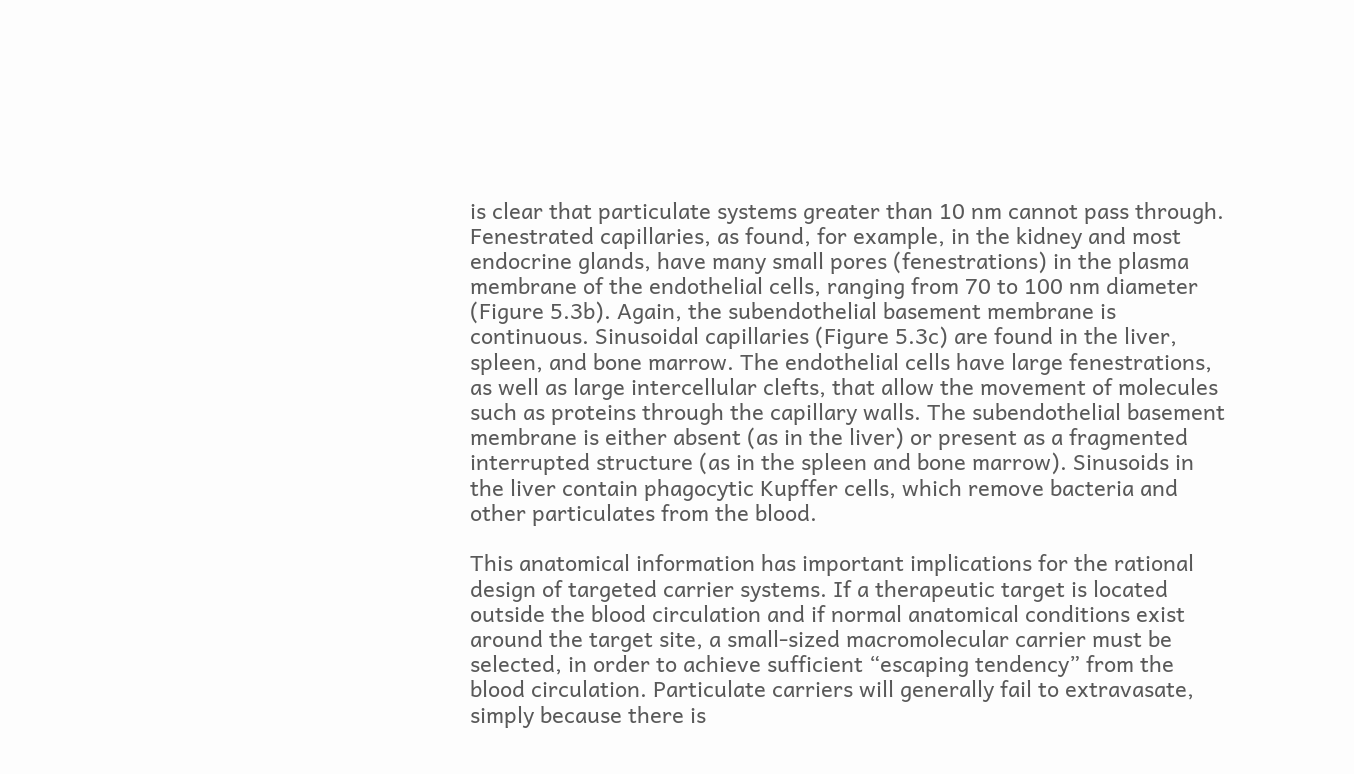is clear that particulate systems greater than 10 nm cannot pass through. Fenestrated capillaries, as found, for example, in the kidney and most endocrine glands, have many small pores (fenestrations) in the plasma membrane of the endothelial cells, ranging from 70 to 100 nm diameter (Figure 5.3b). Again, the subendothelial basement membrane is continuous. Sinusoidal capillaries (Figure 5.3c) are found in the liver, spleen, and bone marrow. The endothelial cells have large fenestrations, as well as large intercellular clefts, that allow the movement of molecules such as proteins through the capillary walls. The subendothelial basement membrane is either absent (as in the liver) or present as a fragmented interrupted structure (as in the spleen and bone marrow). Sinusoids in the liver contain phagocytic Kupffer cells, which remove bacteria and other particulates from the blood.

This anatomical information has important implications for the rational design of targeted carrier systems. If a therapeutic target is located outside the blood circulation and if normal anatomical conditions exist around the target site, a small-sized macromolecular carrier must be selected, in order to achieve sufficient “escaping tendency” from the blood circulation. Particulate carriers will generally fail to extravasate, simply because there is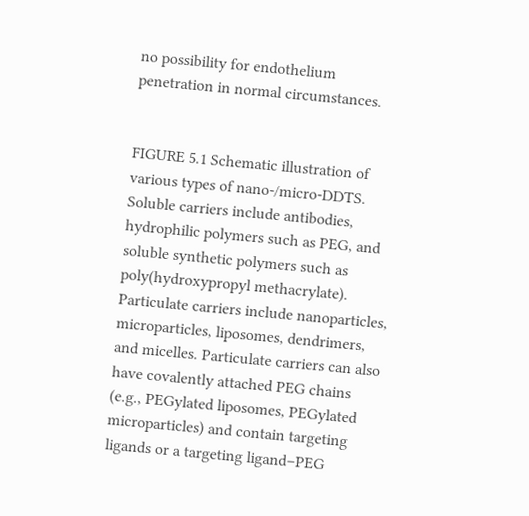no possibility for endothelium penetration in normal circumstances.


FIGURE 5.1 Schematic illustration of various types of nano-/micro-DDTS. Soluble carriers include antibodies, hydrophilic polymers such as PEG, and soluble synthetic polymers such as poly(hydroxypropyl methacrylate). Particulate carriers include nanoparticles, microparticles, liposomes, dendrimers, and micelles. Particulate carriers can also have covalently attached PEG chains (e.g., PEGylated liposomes, PEGylated microparticles) and contain targeting ligands or a targeting ligand–PEG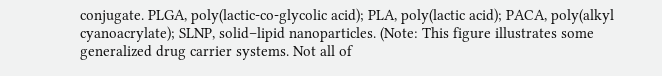conjugate. PLGA, poly(lactic-co-glycolic acid); PLA, poly(lactic acid); PACA, poly(alkyl cyanoacrylate); SLNP, solid–lipid nanoparticles. (Note: This figure illustrates some generalized drug carrier systems. Not all of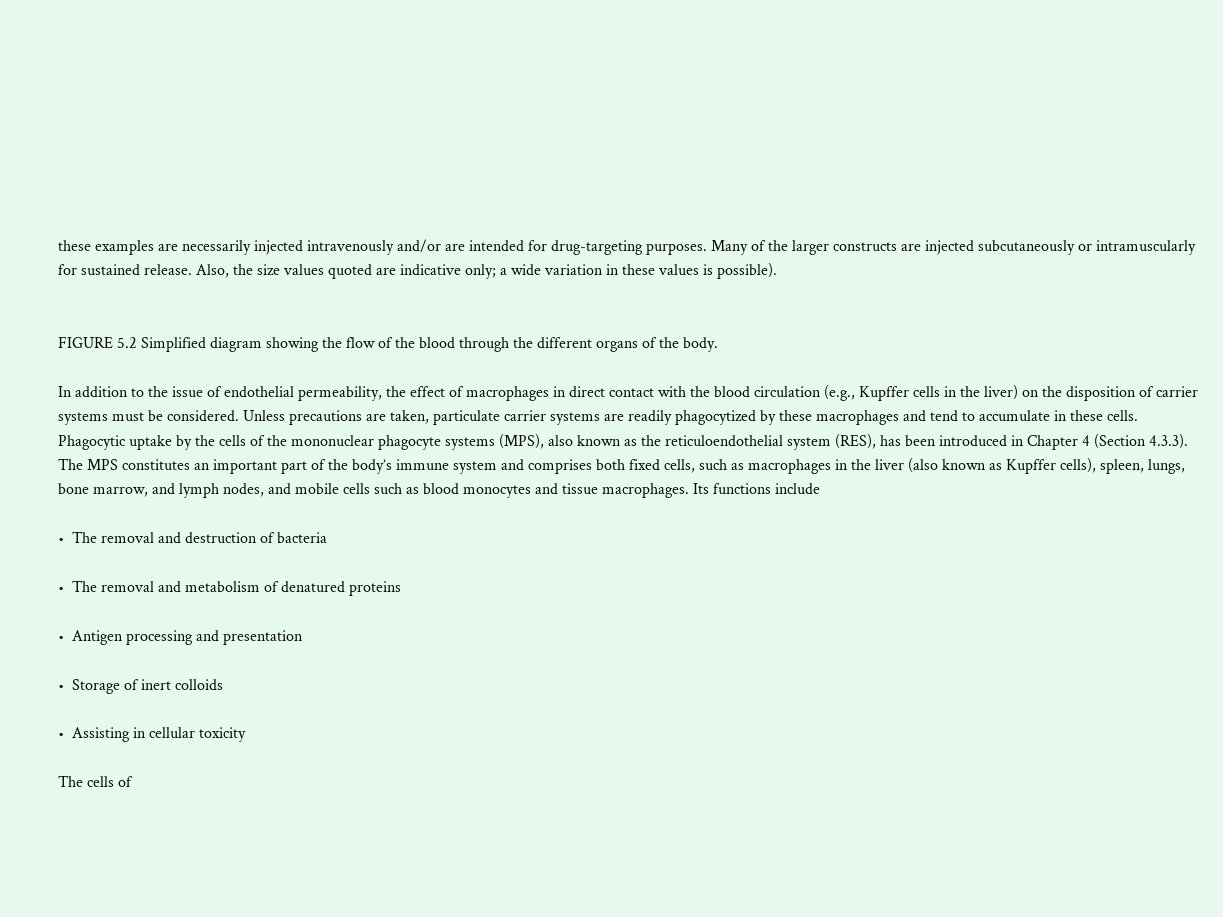these examples are necessarily injected intravenously and/or are intended for drug-targeting purposes. Many of the larger constructs are injected subcutaneously or intramuscularly for sustained release. Also, the size values quoted are indicative only; a wide variation in these values is possible).


FIGURE 5.2 Simplified diagram showing the flow of the blood through the different organs of the body.

In addition to the issue of endothelial permeability, the effect of macrophages in direct contact with the blood circulation (e.g., Kupffer cells in the liver) on the disposition of carrier systems must be considered. Unless precautions are taken, particulate carrier systems are readily phagocytized by these macrophages and tend to accumulate in these cells. Phagocytic uptake by the cells of the mononuclear phagocyte systems (MPS), also known as the reticuloendothelial system (RES), has been introduced in Chapter 4 (Section 4.3.3). The MPS constitutes an important part of the body’s immune system and comprises both fixed cells, such as macrophages in the liver (also known as Kupffer cells), spleen, lungs, bone marrow, and lymph nodes, and mobile cells such as blood monocytes and tissue macrophages. Its functions include

•  The removal and destruction of bacteria

•  The removal and metabolism of denatured proteins

•  Antigen processing and presentation

•  Storage of inert colloids

•  Assisting in cellular toxicity

The cells of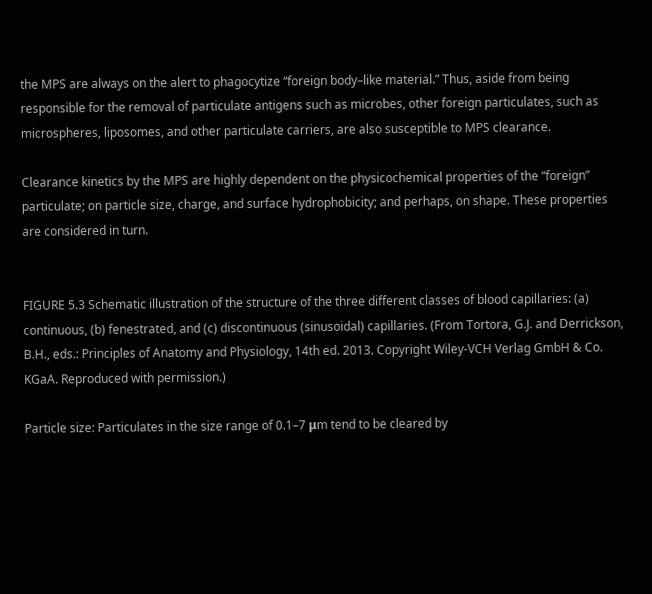the MPS are always on the alert to phagocytize “foreign body–like material.” Thus, aside from being responsible for the removal of particulate antigens such as microbes, other foreign particulates, such as microspheres, liposomes, and other particulate carriers, are also susceptible to MPS clearance.

Clearance kinetics by the MPS are highly dependent on the physicochemical properties of the “foreign” particulate; on particle size, charge, and surface hydrophobicity; and perhaps, on shape. These properties are considered in turn.


FIGURE 5.3 Schematic illustration of the structure of the three different classes of blood capillaries: (a) continuous, (b) fenestrated, and (c) discontinuous (sinusoidal) capillaries. (From Tortora, G.J. and Derrickson, B.H., eds.: Principles of Anatomy and Physiology, 14th ed. 2013. Copyright Wiley-VCH Verlag GmbH & Co. KGaA. Reproduced with permission.)

Particle size: Particulates in the size range of 0.1–7 μm tend to be cleared by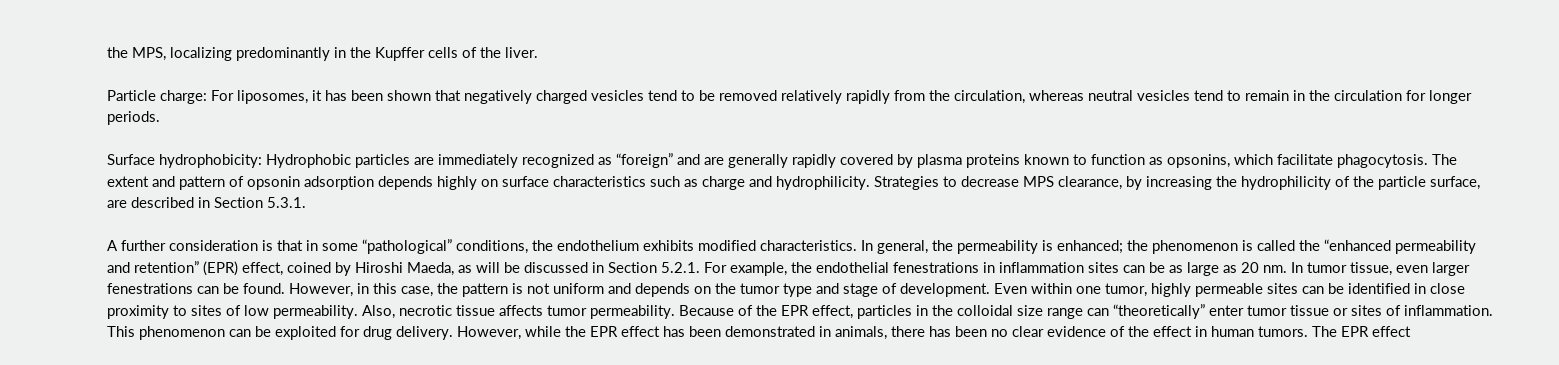the MPS, localizing predominantly in the Kupffer cells of the liver.

Particle charge: For liposomes, it has been shown that negatively charged vesicles tend to be removed relatively rapidly from the circulation, whereas neutral vesicles tend to remain in the circulation for longer periods.

Surface hydrophobicity: Hydrophobic particles are immediately recognized as “foreign” and are generally rapidly covered by plasma proteins known to function as opsonins, which facilitate phagocytosis. The extent and pattern of opsonin adsorption depends highly on surface characteristics such as charge and hydrophilicity. Strategies to decrease MPS clearance, by increasing the hydrophilicity of the particle surface, are described in Section 5.3.1.

A further consideration is that in some “pathological” conditions, the endothelium exhibits modified characteristics. In general, the permeability is enhanced; the phenomenon is called the “enhanced permeability and retention” (EPR) effect, coined by Hiroshi Maeda, as will be discussed in Section 5.2.1. For example, the endothelial fenestrations in inflammation sites can be as large as 20 nm. In tumor tissue, even larger fenestrations can be found. However, in this case, the pattern is not uniform and depends on the tumor type and stage of development. Even within one tumor, highly permeable sites can be identified in close proximity to sites of low permeability. Also, necrotic tissue affects tumor permeability. Because of the EPR effect, particles in the colloidal size range can “theoretically” enter tumor tissue or sites of inflammation. This phenomenon can be exploited for drug delivery. However, while the EPR effect has been demonstrated in animals, there has been no clear evidence of the effect in human tumors. The EPR effect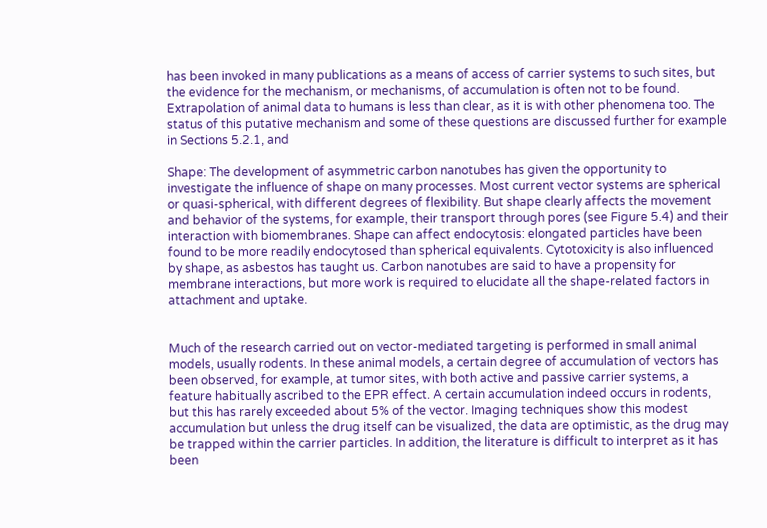has been invoked in many publications as a means of access of carrier systems to such sites, but the evidence for the mechanism, or mechanisms, of accumulation is often not to be found. Extrapolation of animal data to humans is less than clear, as it is with other phenomena too. The status of this putative mechanism and some of these questions are discussed further for example in Sections 5.2.1, and

Shape: The development of asymmetric carbon nanotubes has given the opportunity to investigate the influence of shape on many processes. Most current vector systems are spherical or quasi-spherical, with different degrees of flexibility. But shape clearly affects the movement and behavior of the systems, for example, their transport through pores (see Figure 5.4) and their interaction with biomembranes. Shape can affect endocytosis: elongated particles have been found to be more readily endocytosed than spherical equivalents. Cytotoxicity is also influenced by shape, as asbestos has taught us. Carbon nanotubes are said to have a propensity for membrane interactions, but more work is required to elucidate all the shape-related factors in attachment and uptake.


Much of the research carried out on vector-mediated targeting is performed in small animal models, usually rodents. In these animal models, a certain degree of accumulation of vectors has been observed, for example, at tumor sites, with both active and passive carrier systems, a feature habitually ascribed to the EPR effect. A certain accumulation indeed occurs in rodents, but this has rarely exceeded about 5% of the vector. Imaging techniques show this modest accumulation but unless the drug itself can be visualized, the data are optimistic, as the drug may be trapped within the carrier particles. In addition, the literature is difficult to interpret as it has been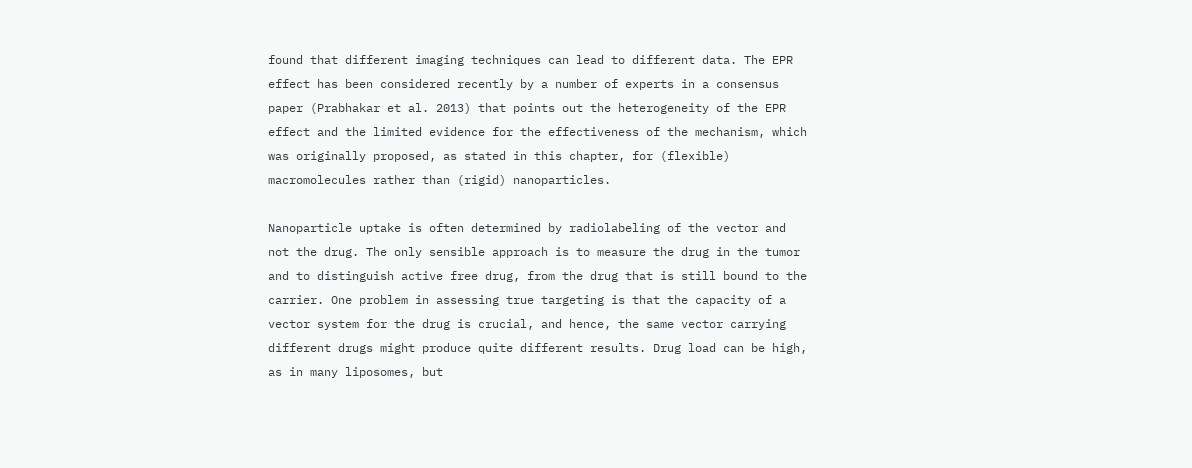found that different imaging techniques can lead to different data. The EPR effect has been considered recently by a number of experts in a consensus paper (Prabhakar et al. 2013) that points out the heterogeneity of the EPR effect and the limited evidence for the effectiveness of the mechanism, which was originally proposed, as stated in this chapter, for (flexible) macromolecules rather than (rigid) nanoparticles.

Nanoparticle uptake is often determined by radiolabeling of the vector and not the drug. The only sensible approach is to measure the drug in the tumor and to distinguish active free drug, from the drug that is still bound to the carrier. One problem in assessing true targeting is that the capacity of a vector system for the drug is crucial, and hence, the same vector carrying different drugs might produce quite different results. Drug load can be high, as in many liposomes, but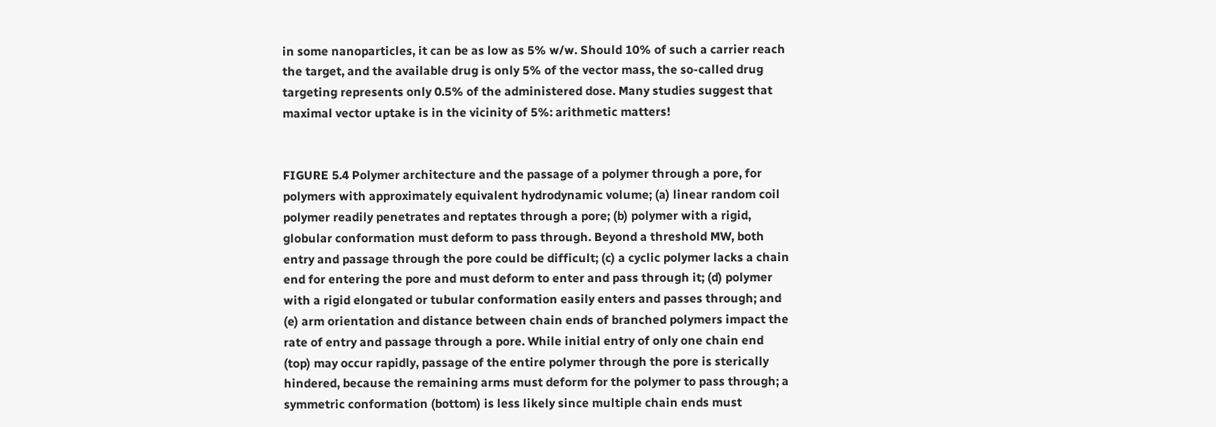in some nanoparticles, it can be as low as 5% w/w. Should 10% of such a carrier reach the target, and the available drug is only 5% of the vector mass, the so-called drug targeting represents only 0.5% of the administered dose. Many studies suggest that maximal vector uptake is in the vicinity of 5%: arithmetic matters!


FIGURE 5.4 Polymer architecture and the passage of a polymer through a pore, for polymers with approximately equivalent hydrodynamic volume; (a) linear random coil polymer readily penetrates and reptates through a pore; (b) polymer with a rigid, globular conformation must deform to pass through. Beyond a threshold MW, both entry and passage through the pore could be difficult; (c) a cyclic polymer lacks a chain end for entering the pore and must deform to enter and pass through it; (d) polymer with a rigid elongated or tubular conformation easily enters and passes through; and (e) arm orientation and distance between chain ends of branched polymers impact the rate of entry and passage through a pore. While initial entry of only one chain end (top) may occur rapidly, passage of the entire polymer through the pore is sterically hindered, because the remaining arms must deform for the polymer to pass through; a symmetric conformation (bottom) is less likely since multiple chain ends must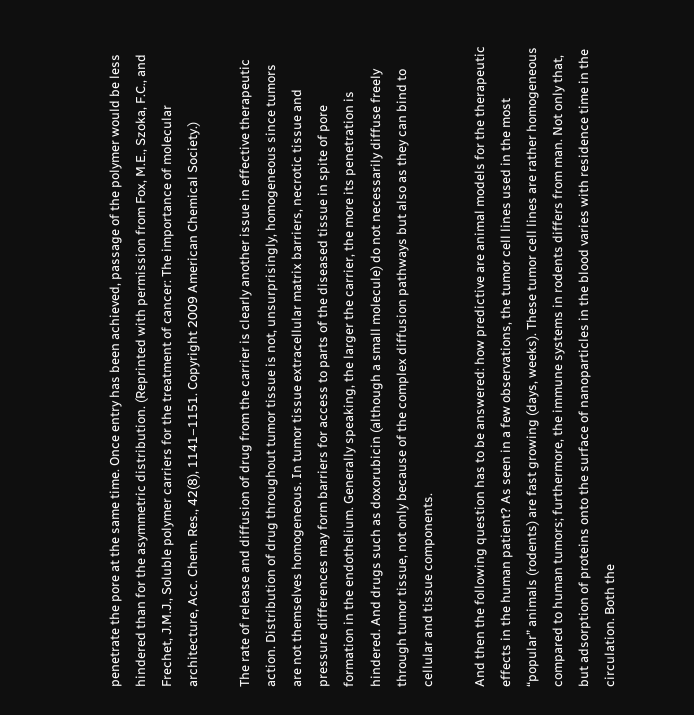penetrate the pore at the same time. Once entry has been achieved, passage of the polymer would be less hindered than for the asymmetric distribution. (Reprinted with permission from Fox, M.E., Szoka, F.C., and Frechet, J.M.J., Soluble polymer carriers for the treatment of cancer: The importance of molecular architecture, Acc. Chem. Res., 42(8), 1141–1151. Copyright 2009 American Chemical Society.)

The rate of release and diffusion of drug from the carrier is clearly another issue in effective therapeutic action. Distribution of drug throughout tumor tissue is not, unsurprisingly, homogeneous since tumors are not themselves homogeneous. In tumor tissue extracellular matrix barriers, necrotic tissue and pressure differences may form barriers for access to parts of the diseased tissue in spite of pore formation in the endothelium. Generally speaking, the larger the carrier, the more its penetration is hindered. And drugs such as doxorubicin (although a small molecule) do not necessarily diffuse freely through tumor tissue, not only because of the complex diffusion pathways but also as they can bind to cellular and tissue components.

And then the following question has to be answered: how predictive are animal models for the therapeutic effects in the human patient? As seen in a few observations, the tumor cell lines used in the most “popular” animals (rodents) are fast growing (days, weeks). These tumor cell lines are rather homogeneous compared to human tumors; furthermore, the immune systems in rodents differs from man. Not only that, but adsorption of proteins onto the surface of nanoparticles in the blood varies with residence time in the circulation. Both the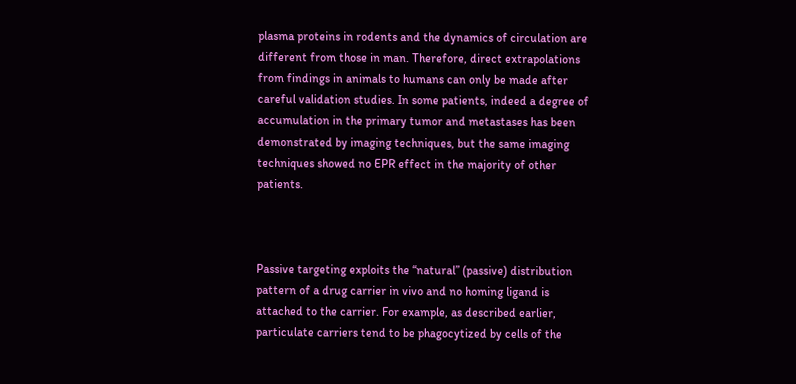plasma proteins in rodents and the dynamics of circulation are different from those in man. Therefore, direct extrapolations from findings in animals to humans can only be made after careful validation studies. In some patients, indeed a degree of accumulation in the primary tumor and metastases has been demonstrated by imaging techniques, but the same imaging techniques showed no EPR effect in the majority of other patients.



Passive targeting exploits the “natural” (passive) distribution pattern of a drug carrier in vivo and no homing ligand is attached to the carrier. For example, as described earlier, particulate carriers tend to be phagocytized by cells of the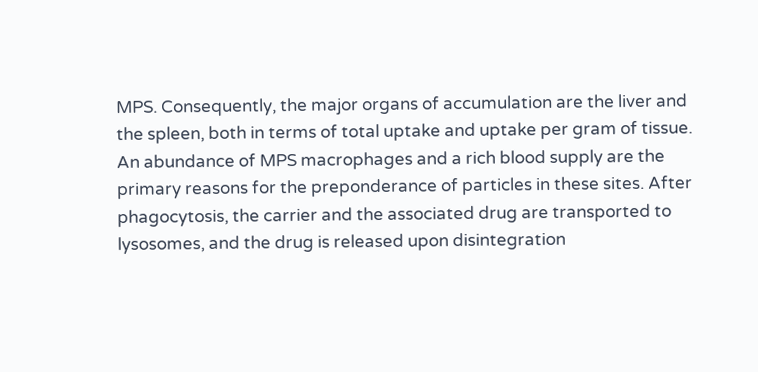MPS. Consequently, the major organs of accumulation are the liver and the spleen, both in terms of total uptake and uptake per gram of tissue. An abundance of MPS macrophages and a rich blood supply are the primary reasons for the preponderance of particles in these sites. After phagocytosis, the carrier and the associated drug are transported to lysosomes, and the drug is released upon disintegration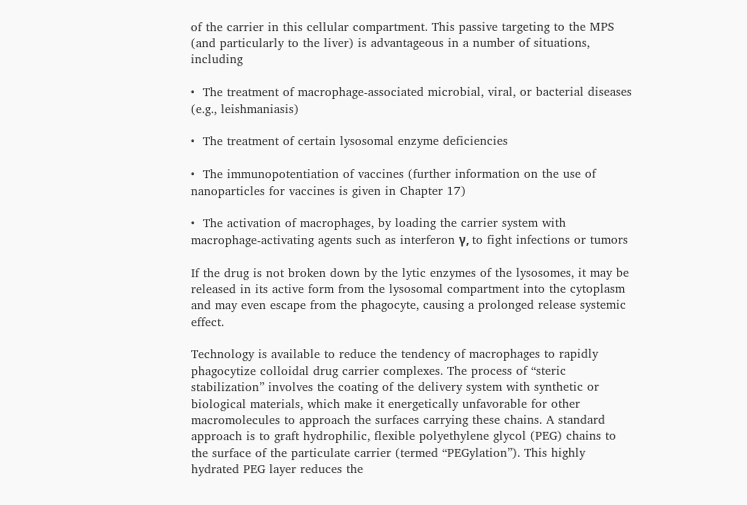of the carrier in this cellular compartment. This passive targeting to the MPS (and particularly to the liver) is advantageous in a number of situations, including

•  The treatment of macrophage-associated microbial, viral, or bacterial diseases (e.g., leishmaniasis)

•  The treatment of certain lysosomal enzyme deficiencies

•  The immunopotentiation of vaccines (further information on the use of nanoparticles for vaccines is given in Chapter 17)

•  The activation of macrophages, by loading the carrier system with macrophage-activating agents such as interferon γ, to fight infections or tumors

If the drug is not broken down by the lytic enzymes of the lysosomes, it may be released in its active form from the lysosomal compartment into the cytoplasm and may even escape from the phagocyte, causing a prolonged release systemic effect.

Technology is available to reduce the tendency of macrophages to rapidly phagocytize colloidal drug carrier complexes. The process of “steric stabilization” involves the coating of the delivery system with synthetic or biological materials, which make it energetically unfavorable for other macromolecules to approach the surfaces carrying these chains. A standard approach is to graft hydrophilic, flexible polyethylene glycol (PEG) chains to the surface of the particulate carrier (termed “PEGylation”). This highly hydrated PEG layer reduces the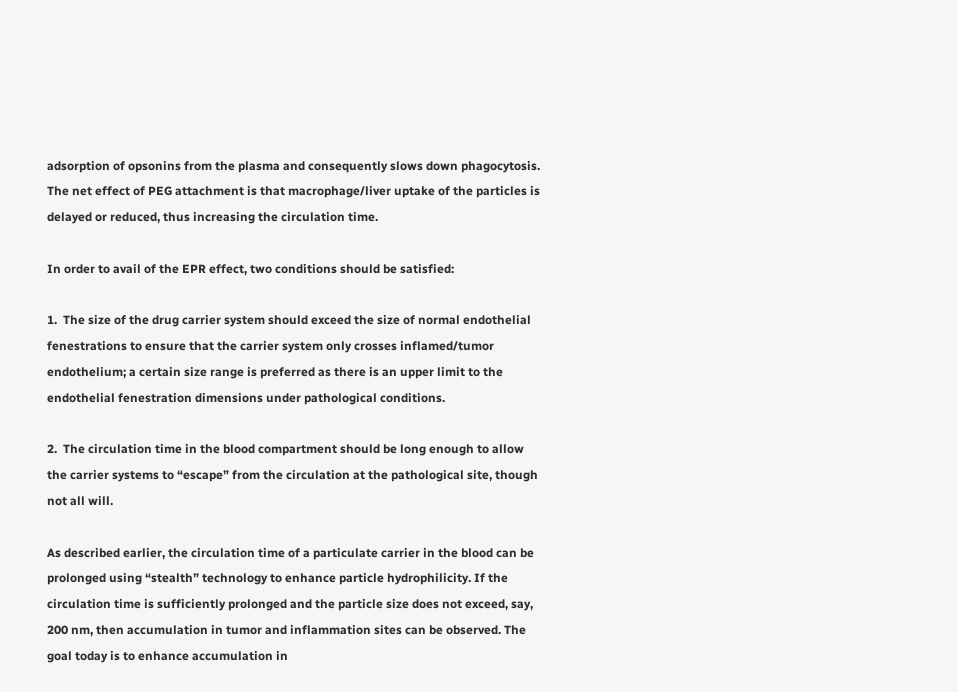adsorption of opsonins from the plasma and consequently slows down phagocytosis. The net effect of PEG attachment is that macrophage/liver uptake of the particles is delayed or reduced, thus increasing the circulation time.

In order to avail of the EPR effect, two conditions should be satisfied:

1.  The size of the drug carrier system should exceed the size of normal endothelial fenestrations to ensure that the carrier system only crosses inflamed/tumor endothelium; a certain size range is preferred as there is an upper limit to the endothelial fenestration dimensions under pathological conditions.

2.  The circulation time in the blood compartment should be long enough to allow the carrier systems to “escape” from the circulation at the pathological site, though not all will.

As described earlier, the circulation time of a particulate carrier in the blood can be prolonged using “stealth” technology to enhance particle hydrophilicity. If the circulation time is sufficiently prolonged and the particle size does not exceed, say, 200 nm, then accumulation in tumor and inflammation sites can be observed. The goal today is to enhance accumulation in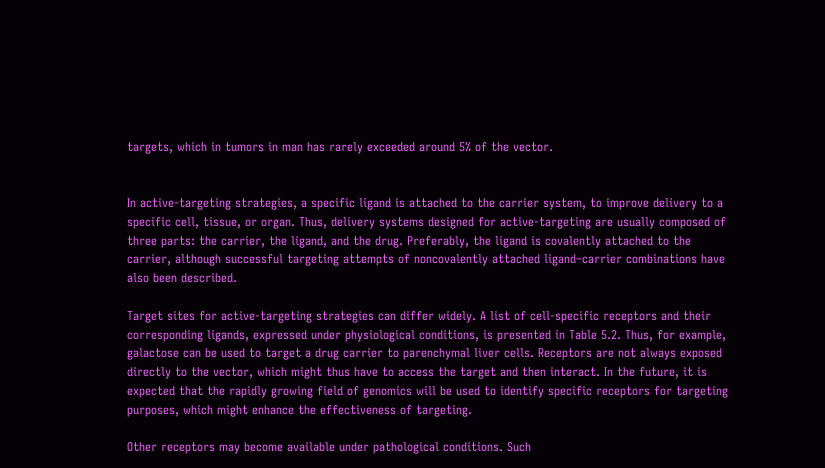targets, which in tumors in man has rarely exceeded around 5% of the vector.


In active-targeting strategies, a specific ligand is attached to the carrier system, to improve delivery to a specific cell, tissue, or organ. Thus, delivery systems designed for active-targeting are usually composed of three parts: the carrier, the ligand, and the drug. Preferably, the ligand is covalently attached to the carrier, although successful targeting attempts of noncovalently attached ligand–carrier combinations have also been described.

Target sites for active-targeting strategies can differ widely. A list of cell-specific receptors and their corresponding ligands, expressed under physiological conditions, is presented in Table 5.2. Thus, for example, galactose can be used to target a drug carrier to parenchymal liver cells. Receptors are not always exposed directly to the vector, which might thus have to access the target and then interact. In the future, it is expected that the rapidly growing field of genomics will be used to identify specific receptors for targeting purposes, which might enhance the effectiveness of targeting.

Other receptors may become available under pathological conditions. Such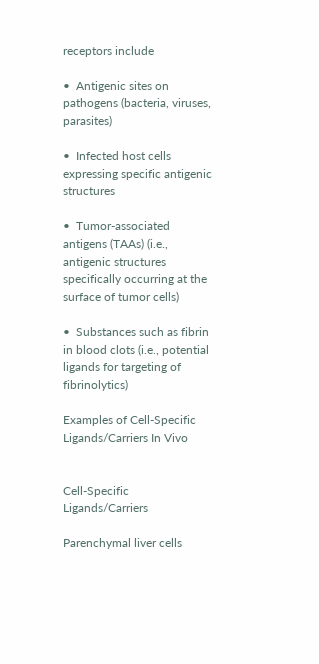receptors include

•  Antigenic sites on pathogens (bacteria, viruses, parasites)

•  Infected host cells expressing specific antigenic structures

•  Tumor-associated antigens (TAAs) (i.e., antigenic structures specifically occurring at the surface of tumor cells)

•  Substances such as fibrin in blood clots (i.e., potential ligands for targeting of fibrinolytics)

Examples of Cell-Specific Ligands/Carriers In Vivo


Cell-Specific Ligands/Carriers

Parenchymal liver cells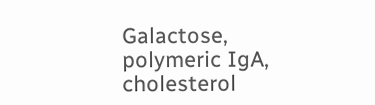Galactose, polymeric IgA, cholesterol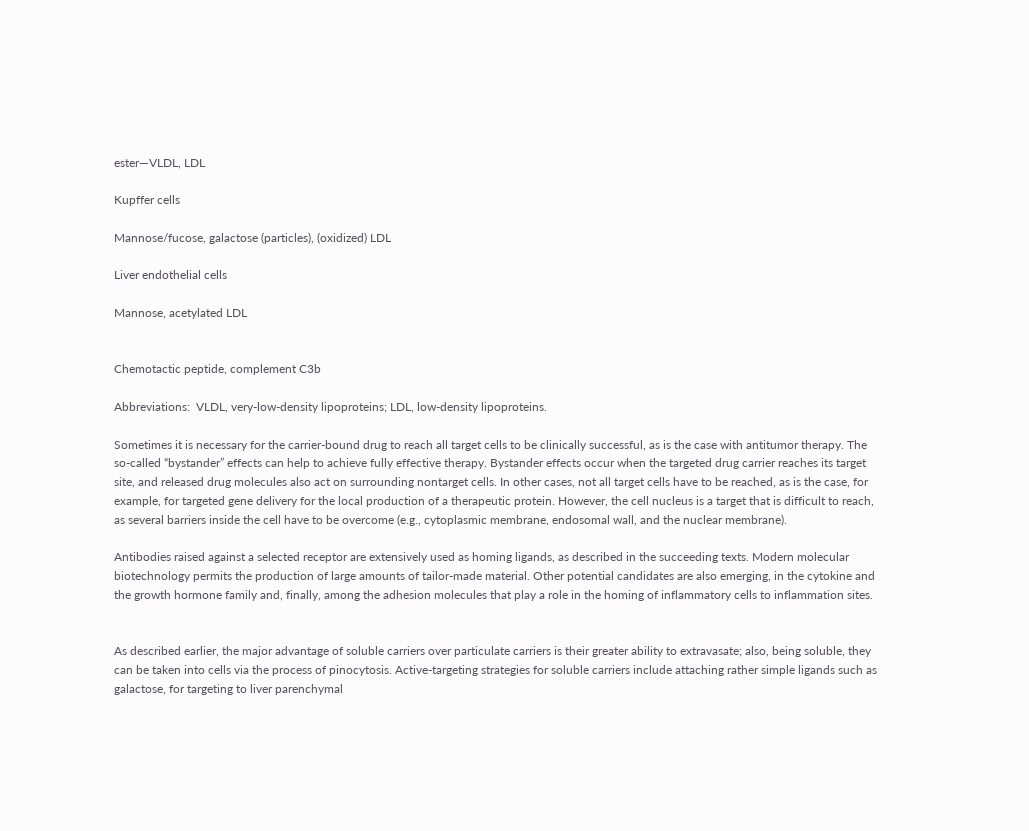ester—VLDL, LDL

Kupffer cells

Mannose/fucose, galactose (particles), (oxidized) LDL

Liver endothelial cells

Mannose, acetylated LDL


Chemotactic peptide, complement C3b

Abbreviations:  VLDL, very-low-density lipoproteins; LDL, low-density lipoproteins.

Sometimes it is necessary for the carrier-bound drug to reach all target cells to be clinically successful, as is the case with antitumor therapy. The so-called “bystander” effects can help to achieve fully effective therapy. Bystander effects occur when the targeted drug carrier reaches its target site, and released drug molecules also act on surrounding nontarget cells. In other cases, not all target cells have to be reached, as is the case, for example, for targeted gene delivery for the local production of a therapeutic protein. However, the cell nucleus is a target that is difficult to reach, as several barriers inside the cell have to be overcome (e.g., cytoplasmic membrane, endosomal wall, and the nuclear membrane).

Antibodies raised against a selected receptor are extensively used as homing ligands, as described in the succeeding texts. Modern molecular biotechnology permits the production of large amounts of tailor-made material. Other potential candidates are also emerging, in the cytokine and the growth hormone family and, finally, among the adhesion molecules that play a role in the homing of inflammatory cells to inflammation sites.


As described earlier, the major advantage of soluble carriers over particulate carriers is their greater ability to extravasate; also, being soluble, they can be taken into cells via the process of pinocytosis. Active-targeting strategies for soluble carriers include attaching rather simple ligands such as galactose, for targeting to liver parenchymal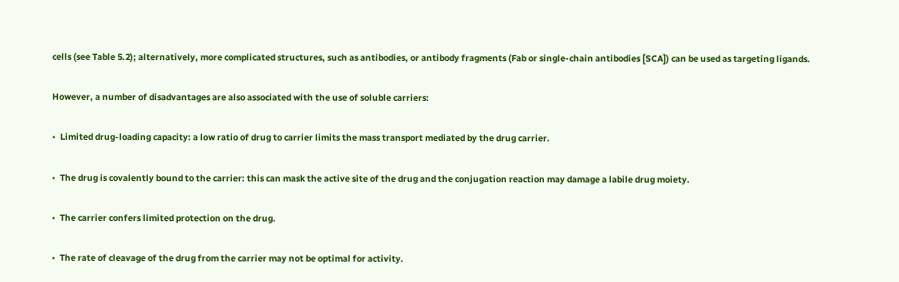cells (see Table 5.2); alternatively, more complicated structures, such as antibodies, or antibody fragments (Fab or single-chain antibodies [SCA]) can be used as targeting ligands.

However, a number of disadvantages are also associated with the use of soluble carriers:

•  Limited drug-loading capacity: a low ratio of drug to carrier limits the mass transport mediated by the drug carrier.

•  The drug is covalently bound to the carrier: this can mask the active site of the drug and the conjugation reaction may damage a labile drug moiety.

•  The carrier confers limited protection on the drug.

•  The rate of cleavage of the drug from the carrier may not be optimal for activity.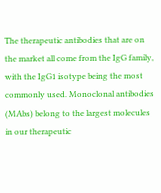The therapeutic antibodies that are on the market all come from the IgG family, with the IgG1 isotype being the most commonly used. Monoclonal antibodies (MAbs) belong to the largest molecules in our therapeutic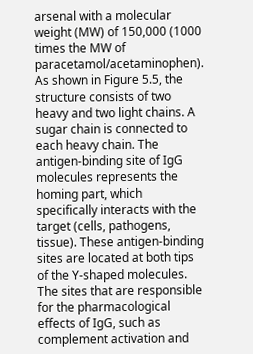arsenal with a molecular weight (MW) of 150,000 (1000 times the MW of paracetamol/acetaminophen). As shown in Figure 5.5, the structure consists of two heavy and two light chains. A sugar chain is connected to each heavy chain. The antigen-binding site of IgG molecules represents the homing part, which specifically interacts with the target (cells, pathogens, tissue). These antigen-binding sites are located at both tips of the Y-shaped molecules. The sites that are responsible for the pharmacological effects of IgG, such as complement activation and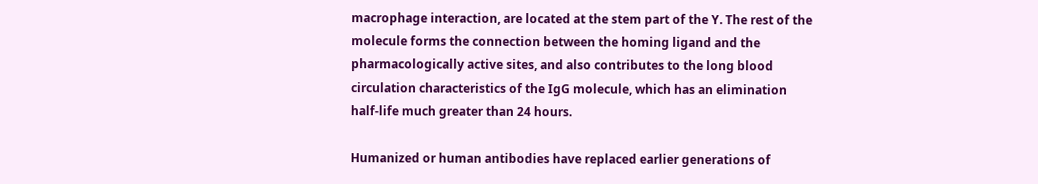macrophage interaction, are located at the stem part of the Y. The rest of the molecule forms the connection between the homing ligand and the pharmacologically active sites, and also contributes to the long blood circulation characteristics of the IgG molecule, which has an elimination half-life much greater than 24 hours.

Humanized or human antibodies have replaced earlier generations of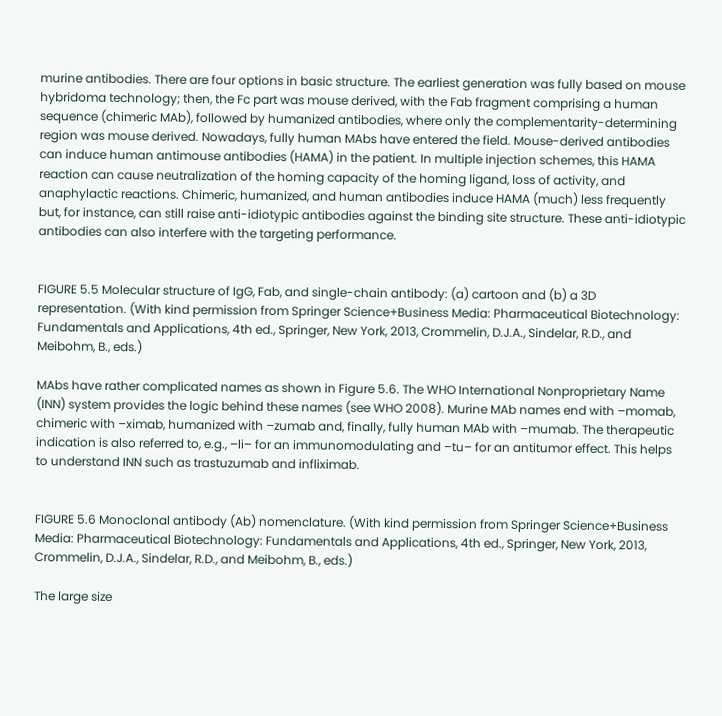murine antibodies. There are four options in basic structure. The earliest generation was fully based on mouse hybridoma technology; then, the Fc part was mouse derived, with the Fab fragment comprising a human sequence (chimeric MAb), followed by humanized antibodies, where only the complementarity-determining region was mouse derived. Nowadays, fully human MAbs have entered the field. Mouse-derived antibodies can induce human antimouse antibodies (HAMA) in the patient. In multiple injection schemes, this HAMA reaction can cause neutralization of the homing capacity of the homing ligand, loss of activity, and anaphylactic reactions. Chimeric, humanized, and human antibodies induce HAMA (much) less frequently but, for instance, can still raise anti-idiotypic antibodies against the binding site structure. These anti-idiotypic antibodies can also interfere with the targeting performance.


FIGURE 5.5 Molecular structure of IgG, Fab, and single-chain antibody: (a) cartoon and (b) a 3D representation. (With kind permission from Springer Science+Business Media: Pharmaceutical Biotechnology: Fundamentals and Applications, 4th ed., Springer, New York, 2013, Crommelin, D.J.A., Sindelar, R.D., and Meibohm, B., eds.)

MAbs have rather complicated names as shown in Figure 5.6. The WHO International Nonproprietary Name (INN) system provides the logic behind these names (see WHO 2008). Murine MAb names end with –momab, chimeric with –ximab, humanized with –zumab and, finally, fully human MAb with –mumab. The therapeutic indication is also referred to, e.g., –li– for an immunomodulating and –tu– for an antitumor effect. This helps to understand INN such as trastuzumab and infliximab.


FIGURE 5.6 Monoclonal antibody (Ab) nomenclature. (With kind permission from Springer Science+Business Media: Pharmaceutical Biotechnology: Fundamentals and Applications, 4th ed., Springer, New York, 2013, Crommelin, D.J.A., Sindelar, R.D., and Meibohm, B., eds.)

The large size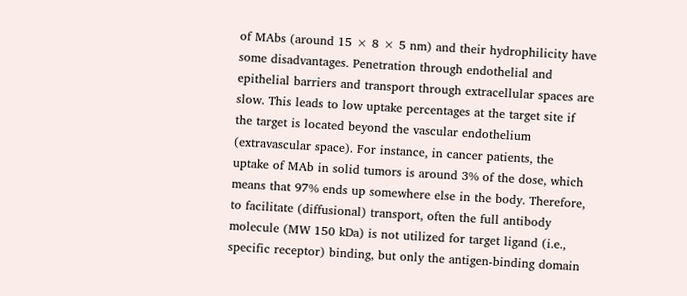of MAbs (around 15 × 8 × 5 nm) and their hydrophilicity have some disadvantages. Penetration through endothelial and epithelial barriers and transport through extracellular spaces are slow. This leads to low uptake percentages at the target site if the target is located beyond the vascular endothelium (extravascular space). For instance, in cancer patients, the uptake of MAb in solid tumors is around 3% of the dose, which means that 97% ends up somewhere else in the body. Therefore, to facilitate (diffusional) transport, often the full antibody molecule (MW 150 kDa) is not utilized for target ligand (i.e., specific receptor) binding, but only the antigen-binding domain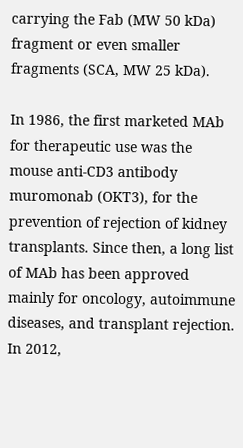carrying the Fab (MW 50 kDa) fragment or even smaller fragments (SCA, MW 25 kDa).

In 1986, the first marketed MAb for therapeutic use was the mouse anti-CD3 antibody muromonab (OKT3), for the prevention of rejection of kidney transplants. Since then, a long list of MAb has been approved mainly for oncology, autoimmune diseases, and transplant rejection. In 2012,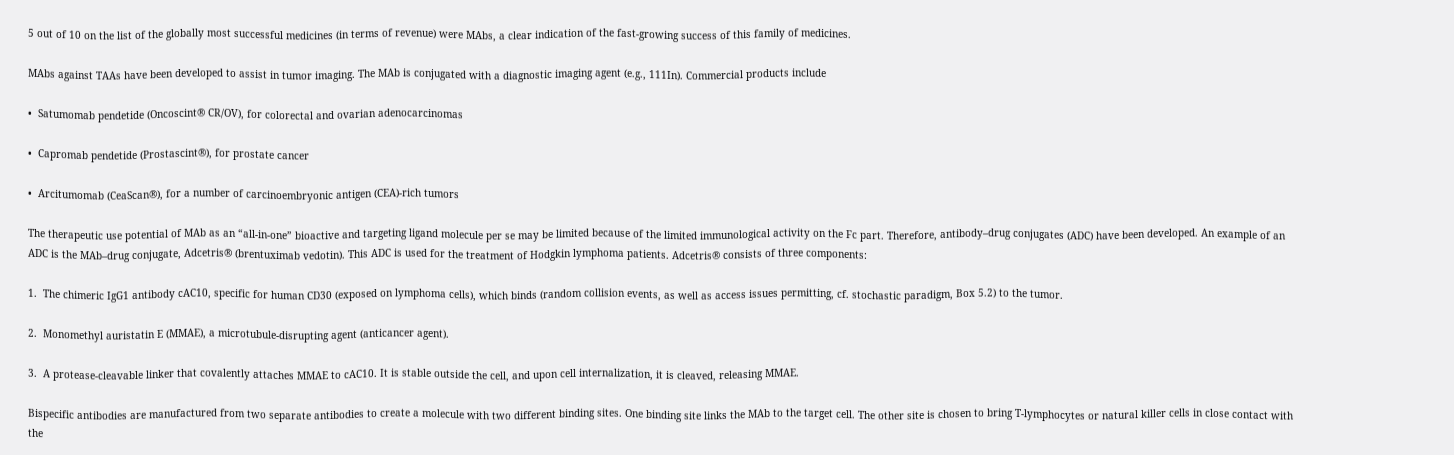5 out of 10 on the list of the globally most successful medicines (in terms of revenue) were MAbs, a clear indication of the fast-growing success of this family of medicines.

MAbs against TAAs have been developed to assist in tumor imaging. The MAb is conjugated with a diagnostic imaging agent (e.g., 111In). Commercial products include

•  Satumomab pendetide (Oncoscint® CR/OV), for colorectal and ovarian adenocarcinomas

•  Capromab pendetide (Prostascint®), for prostate cancer

•  Arcitumomab (CeaScan®), for a number of carcinoembryonic antigen (CEA)-rich tumors

The therapeutic use potential of MAb as an “all-in-one” bioactive and targeting ligand molecule per se may be limited because of the limited immunological activity on the Fc part. Therefore, antibody–drug conjugates (ADC) have been developed. An example of an ADC is the MAb–drug conjugate, Adcetris® (brentuximab vedotin). This ADC is used for the treatment of Hodgkin lymphoma patients. Adcetris® consists of three components:

1.  The chimeric IgG1 antibody cAC10, specific for human CD30 (exposed on lymphoma cells), which binds (random collision events, as well as access issues permitting, cf. stochastic paradigm, Box 5.2) to the tumor.

2.  Monomethyl auristatin E (MMAE), a microtubule-disrupting agent (anticancer agent).

3.  A protease-cleavable linker that covalently attaches MMAE to cAC10. It is stable outside the cell, and upon cell internalization, it is cleaved, releasing MMAE.

Bispecific antibodies are manufactured from two separate antibodies to create a molecule with two different binding sites. One binding site links the MAb to the target cell. The other site is chosen to bring T-lymphocytes or natural killer cells in close contact with the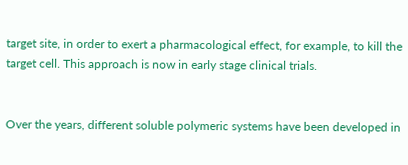target site, in order to exert a pharmacological effect, for example, to kill the target cell. This approach is now in early stage clinical trials.


Over the years, different soluble polymeric systems have been developed in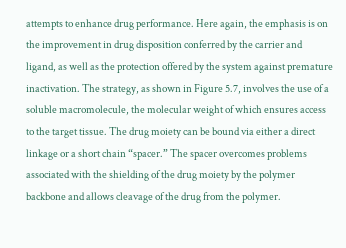attempts to enhance drug performance. Here again, the emphasis is on the improvement in drug disposition conferred by the carrier and ligand, as well as the protection offered by the system against premature inactivation. The strategy, as shown in Figure 5.7, involves the use of a soluble macromolecule, the molecular weight of which ensures access to the target tissue. The drug moiety can be bound via either a direct linkage or a short chain “spacer.” The spacer overcomes problems associated with the shielding of the drug moiety by the polymer backbone and allows cleavage of the drug from the polymer.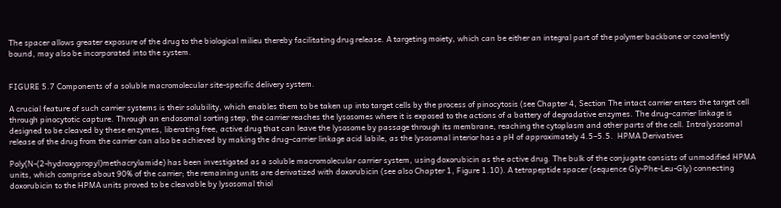The spacer allows greater exposure of the drug to the biological milieu thereby facilitating drug release. A targeting moiety, which can be either an integral part of the polymer backbone or covalently bound, may also be incorporated into the system.


FIGURE 5.7 Components of a soluble macromolecular site-specific delivery system.

A crucial feature of such carrier systems is their solubility, which enables them to be taken up into target cells by the process of pinocytosis (see Chapter 4, Section The intact carrier enters the target cell through pinocytotic capture. Through an endosomal sorting step, the carrier reaches the lysosomes where it is exposed to the actions of a battery of degradative enzymes. The drug–carrier linkage is designed to be cleaved by these enzymes, liberating free, active drug that can leave the lysosome by passage through its membrane, reaching the cytoplasm and other parts of the cell. Intralysosomal release of the drug from the carrier can also be achieved by making the drug–carrier linkage acid labile, as the lysosomal interior has a pH of approximately 4.5–5.5.  HPMA Derivatives

Poly(N-(2-hydroxypropyl)methacrylamide) has been investigated as a soluble macromolecular carrier system, using doxorubicin as the active drug. The bulk of the conjugate consists of unmodified HPMA units, which comprise about 90% of the carrier; the remaining units are derivatized with doxorubicin (see also Chapter 1, Figure 1.10). A tetrapeptide spacer (sequence Gly-Phe-Leu-Gly) connecting doxorubicin to the HPMA units proved to be cleavable by lysosomal thiol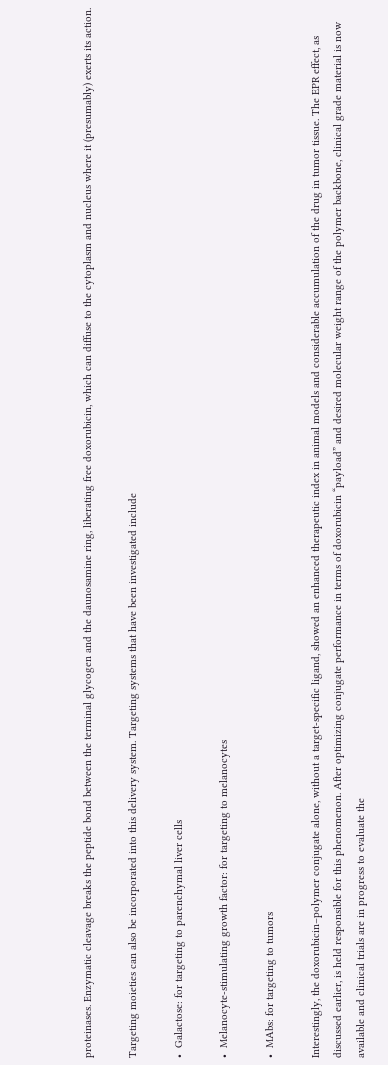proteinases. Enzymatic cleavage breaks the peptide bond between the terminal glycogen and the daunosamine ring, liberating free doxorubicin, which can diffuse to the cytoplasm and nucleus where it (presumably) exerts its action.

Targeting moieties can also be incorporated into this delivery system. Targeting systems that have been investigated include

•  Galactose: for targeting to parenchymal liver cells

•  Melanocyte-stimulating growth factor: for targeting to melanocytes

•  MAbs: for targeting to tumors

Interestingly, the doxorubicin–polymer conjugate alone, without a target-specific ligand, showed an enhanced therapeutic index in animal models and considerable accumulation of the drug in tumor tissue. The EPR effect, as discussed earlier, is held responsible for this phenomenon. After optimizing conjugate performance in terms of doxorubicin “payload” and desired molecular weight range of the polymer backbone, clinical grade material is now available and clinical trials are in progress to evaluate the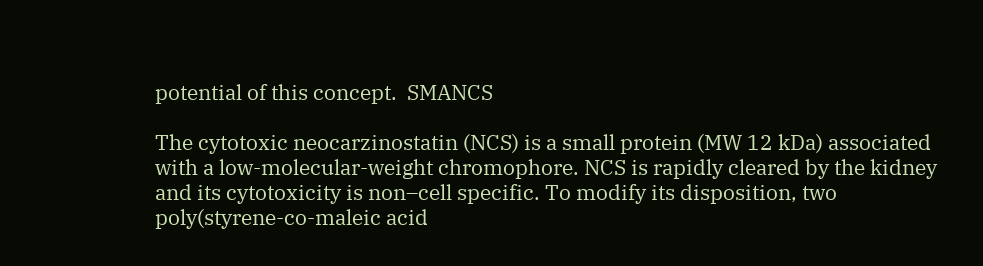potential of this concept.  SMANCS

The cytotoxic neocarzinostatin (NCS) is a small protein (MW 12 kDa) associated with a low-molecular-weight chromophore. NCS is rapidly cleared by the kidney and its cytotoxicity is non–cell specific. To modify its disposition, two poly(styrene-co-maleic acid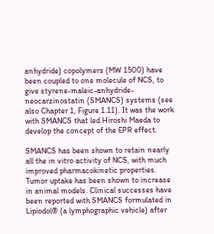anhydride) copolymers (MW 1500) have been coupled to one molecule of NCS, to give styrene-maleic-anhydride-neocarzinostatin (SMANCS) systems (see also Chapter 1, Figure 1.11). It was the work with SMANCS that led Hiroshi Maeda to develop the concept of the EPR effect.

SMANCS has been shown to retain nearly all the in vitro activity of NCS, with much improved pharmacokinetic properties. Tumor uptake has been shown to increase in animal models. Clinical successes have been reported with SMANCS formulated in Lipiodol® (a lymphographic vehicle) after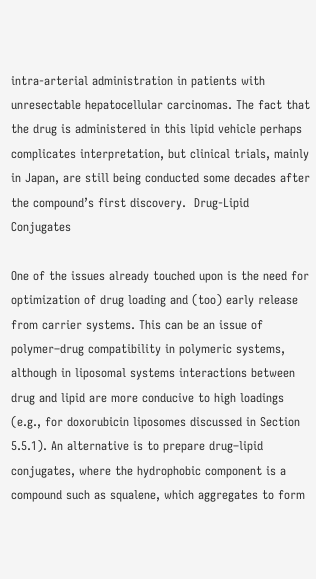intra-arterial administration in patients with unresectable hepatocellular carcinomas. The fact that the drug is administered in this lipid vehicle perhaps complicates interpretation, but clinical trials, mainly in Japan, are still being conducted some decades after the compound’s first discovery.  Drug-Lipid Conjugates

One of the issues already touched upon is the need for optimization of drug loading and (too) early release from carrier systems. This can be an issue of polymer–drug compatibility in polymeric systems, although in liposomal systems interactions between drug and lipid are more conducive to high loadings (e.g., for doxorubicin liposomes discussed in Section 5.5.1). An alternative is to prepare drug–lipid conjugates, where the hydrophobic component is a compound such as squalene, which aggregates to form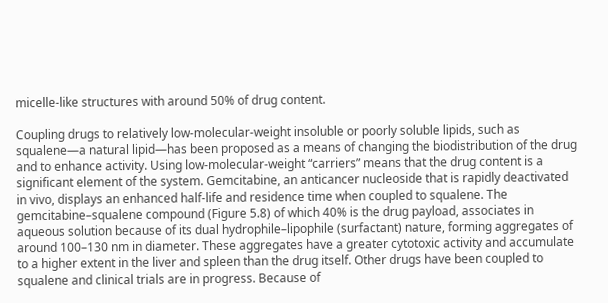micelle-like structures with around 50% of drug content.

Coupling drugs to relatively low-molecular-weight insoluble or poorly soluble lipids, such as squalene—a natural lipid—has been proposed as a means of changing the biodistribution of the drug and to enhance activity. Using low-molecular-weight “carriers” means that the drug content is a significant element of the system. Gemcitabine, an anticancer nucleoside that is rapidly deactivated in vivo, displays an enhanced half-life and residence time when coupled to squalene. The gemcitabine–squalene compound (Figure 5.8) of which 40% is the drug payload, associates in aqueous solution because of its dual hydrophile–lipophile (surfactant) nature, forming aggregates of around 100–130 nm in diameter. These aggregates have a greater cytotoxic activity and accumulate to a higher extent in the liver and spleen than the drug itself. Other drugs have been coupled to squalene and clinical trials are in progress. Because of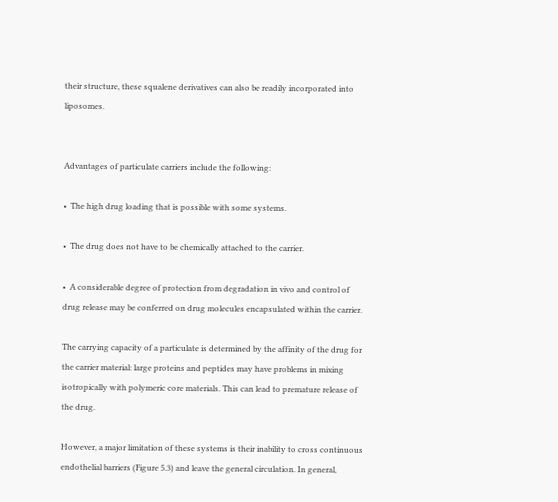their structure, these squalene derivatives can also be readily incorporated into liposomes.


Advantages of particulate carriers include the following:

•  The high drug loading that is possible with some systems.

•  The drug does not have to be chemically attached to the carrier.

•  A considerable degree of protection from degradation in vivo and control of drug release may be conferred on drug molecules encapsulated within the carrier.

The carrying capacity of a particulate is determined by the affinity of the drug for the carrier material: large proteins and peptides may have problems in mixing isotropically with polymeric core materials. This can lead to premature release of the drug.

However, a major limitation of these systems is their inability to cross continuous endothelial barriers (Figure 5.3) and leave the general circulation. In general,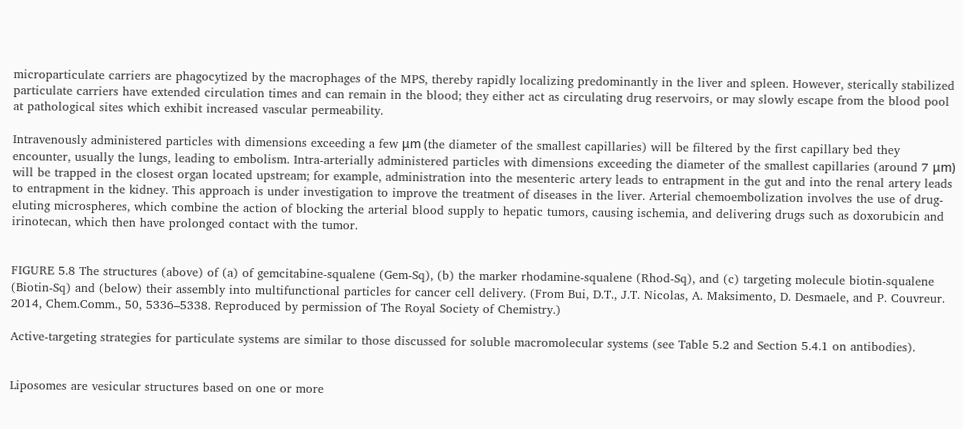microparticulate carriers are phagocytized by the macrophages of the MPS, thereby rapidly localizing predominantly in the liver and spleen. However, sterically stabilized particulate carriers have extended circulation times and can remain in the blood; they either act as circulating drug reservoirs, or may slowly escape from the blood pool at pathological sites which exhibit increased vascular permeability.

Intravenously administered particles with dimensions exceeding a few μm (the diameter of the smallest capillaries) will be filtered by the first capillary bed they encounter, usually the lungs, leading to embolism. Intra-arterially administered particles with dimensions exceeding the diameter of the smallest capillaries (around 7 μm) will be trapped in the closest organ located upstream; for example, administration into the mesenteric artery leads to entrapment in the gut and into the renal artery leads to entrapment in the kidney. This approach is under investigation to improve the treatment of diseases in the liver. Arterial chemoembolization involves the use of drug-eluting microspheres, which combine the action of blocking the arterial blood supply to hepatic tumors, causing ischemia, and delivering drugs such as doxorubicin and irinotecan, which then have prolonged contact with the tumor.


FIGURE 5.8 The structures (above) of (a) of gemcitabine-squalene (Gem-Sq), (b) the marker rhodamine-squalene (Rhod-Sq), and (c) targeting molecule biotin-squalene (Biotin-Sq) and (below) their assembly into multifunctional particles for cancer cell delivery. (From Bui, D.T., J.T. Nicolas, A. Maksimento, D. Desmaele, and P. Couvreur. 2014, Chem.Comm., 50, 5336–5338. Reproduced by permission of The Royal Society of Chemistry.)

Active-targeting strategies for particulate systems are similar to those discussed for soluble macromolecular systems (see Table 5.2 and Section 5.4.1 on antibodies).


Liposomes are vesicular structures based on one or more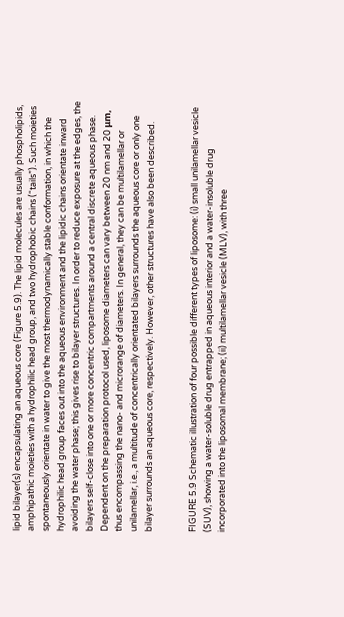lipid bilayer(s) encapsulating an aqueous core (Figure 5.9). The lipid molecules are usually phospholipids, amphipathic moieties with a hydrophilic head group, and two hydrophobic chains (“tails”). Such moieties spontaneously orientate in water to give the most thermodynamically stable conformation, in which the hydrophilic head group faces out into the aqueous environment and the lipidic chains orientate inward avoiding the water phase; this gives rise to bilayer structures. In order to reduce exposure at the edges, the bilayers self-close into one or more concentric compartments around a central discrete aqueous phase. Dependent on the preparation protocol used, liposome diameters can vary between 20 nm and 20 μm, thus encompassing the nano- and microrange of diameters. In general, they can be multilamellar or unilamellar, i.e., a multitude of concentrically orientated bilayers surrounds the aqueous core or only one bilayer surrounds an aqueous core, respectively. However, other structures have also been described.


FIGURE 5.9 Schematic illustration of four possible different types of liposome: (i) small unilamellar vesicle (SUV), showing a water-soluble drug entrapped in aqueous interior and a water-insoluble drug incorporated into the liposomal membrane; (ii) multilamellar vesicle (MLV), with three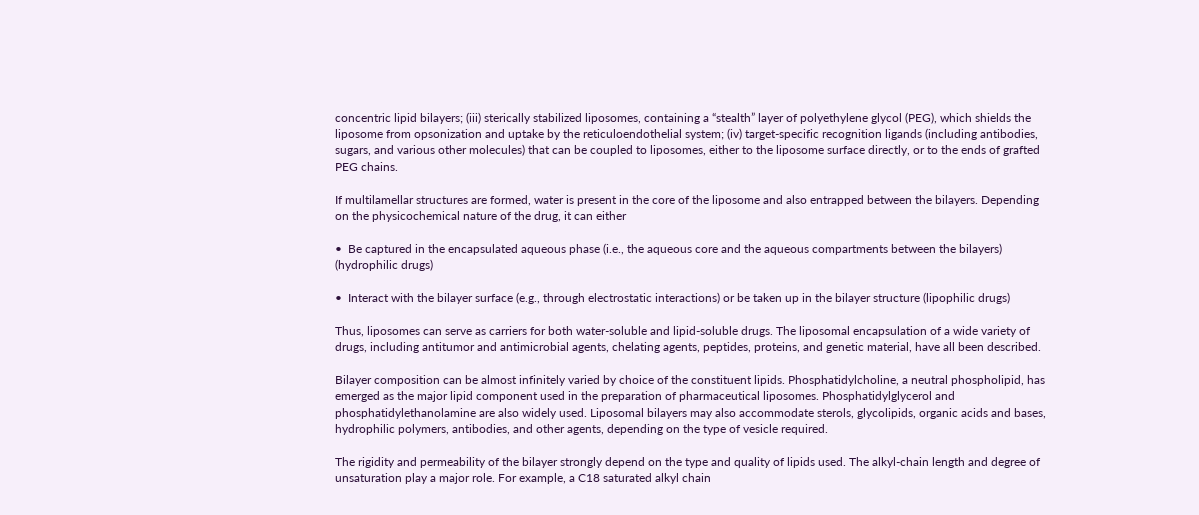concentric lipid bilayers; (iii) sterically stabilized liposomes, containing a “stealth” layer of polyethylene glycol (PEG), which shields the liposome from opsonization and uptake by the reticuloendothelial system; (iv) target-specific recognition ligands (including antibodies, sugars, and various other molecules) that can be coupled to liposomes, either to the liposome surface directly, or to the ends of grafted PEG chains.

If multilamellar structures are formed, water is present in the core of the liposome and also entrapped between the bilayers. Depending on the physicochemical nature of the drug, it can either

•  Be captured in the encapsulated aqueous phase (i.e., the aqueous core and the aqueous compartments between the bilayers) (hydrophilic drugs)

•  Interact with the bilayer surface (e.g., through electrostatic interactions) or be taken up in the bilayer structure (lipophilic drugs)

Thus, liposomes can serve as carriers for both water-soluble and lipid-soluble drugs. The liposomal encapsulation of a wide variety of drugs, including antitumor and antimicrobial agents, chelating agents, peptides, proteins, and genetic material, have all been described.

Bilayer composition can be almost infinitely varied by choice of the constituent lipids. Phosphatidylcholine, a neutral phospholipid, has emerged as the major lipid component used in the preparation of pharmaceutical liposomes. Phosphatidylglycerol and phosphatidylethanolamine are also widely used. Liposomal bilayers may also accommodate sterols, glycolipids, organic acids and bases, hydrophilic polymers, antibodies, and other agents, depending on the type of vesicle required.

The rigidity and permeability of the bilayer strongly depend on the type and quality of lipids used. The alkyl-chain length and degree of unsaturation play a major role. For example, a C18 saturated alkyl chain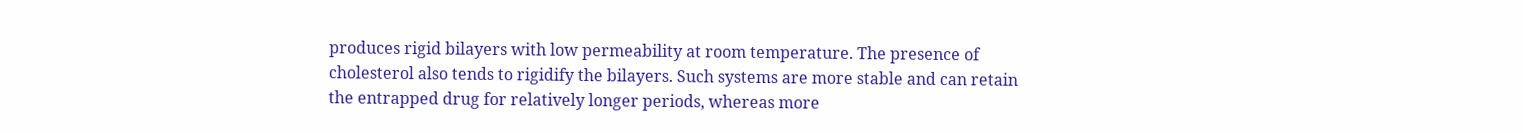produces rigid bilayers with low permeability at room temperature. The presence of cholesterol also tends to rigidify the bilayers. Such systems are more stable and can retain the entrapped drug for relatively longer periods, whereas more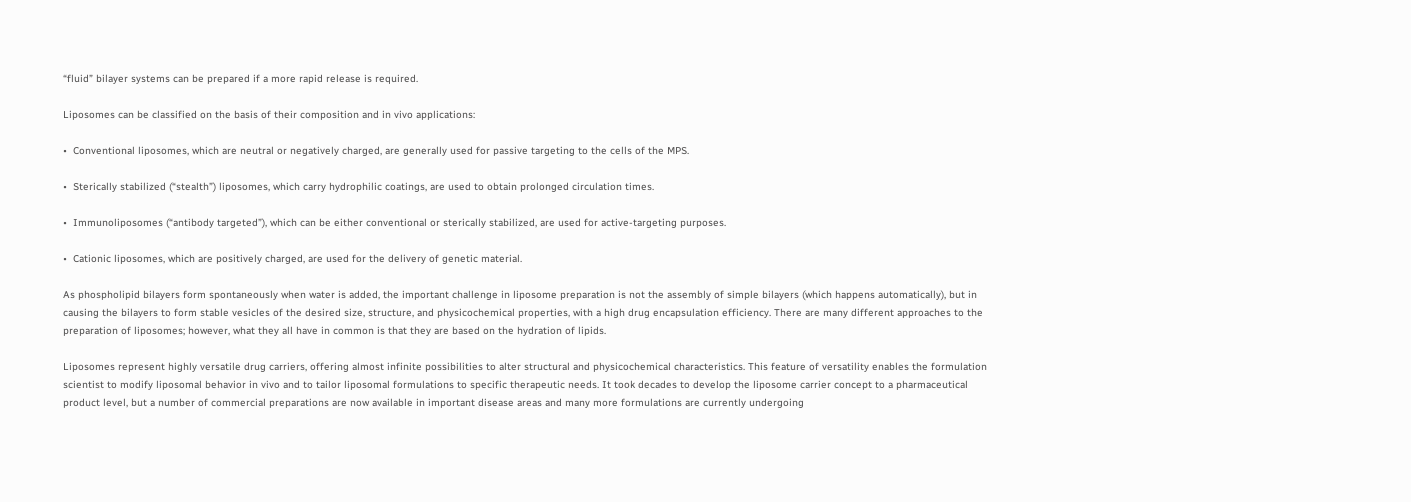“fluid” bilayer systems can be prepared if a more rapid release is required.

Liposomes can be classified on the basis of their composition and in vivo applications:

•  Conventional liposomes, which are neutral or negatively charged, are generally used for passive targeting to the cells of the MPS.

•  Sterically stabilized (“stealth”) liposomes, which carry hydrophilic coatings, are used to obtain prolonged circulation times.

•  Immunoliposomes (“antibody targeted”), which can be either conventional or sterically stabilized, are used for active-targeting purposes.

•  Cationic liposomes, which are positively charged, are used for the delivery of genetic material.

As phospholipid bilayers form spontaneously when water is added, the important challenge in liposome preparation is not the assembly of simple bilayers (which happens automatically), but in causing the bilayers to form stable vesicles of the desired size, structure, and physicochemical properties, with a high drug encapsulation efficiency. There are many different approaches to the preparation of liposomes; however, what they all have in common is that they are based on the hydration of lipids.

Liposomes represent highly versatile drug carriers, offering almost infinite possibilities to alter structural and physicochemical characteristics. This feature of versatility enables the formulation scientist to modify liposomal behavior in vivo and to tailor liposomal formulations to specific therapeutic needs. It took decades to develop the liposome carrier concept to a pharmaceutical product level, but a number of commercial preparations are now available in important disease areas and many more formulations are currently undergoing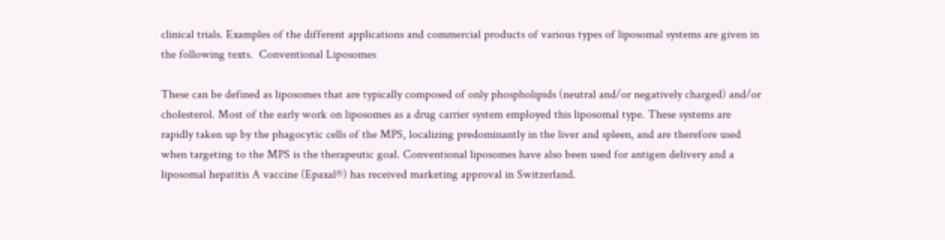clinical trials. Examples of the different applications and commercial products of various types of liposomal systems are given in the following texts.  Conventional Liposomes

These can be defined as liposomes that are typically composed of only phospholipids (neutral and/or negatively charged) and/or cholesterol. Most of the early work on liposomes as a drug carrier system employed this liposomal type. These systems are rapidly taken up by the phagocytic cells of the MPS, localizing predominantly in the liver and spleen, and are therefore used when targeting to the MPS is the therapeutic goal. Conventional liposomes have also been used for antigen delivery and a liposomal hepatitis A vaccine (Epaxal®) has received marketing approval in Switzerland.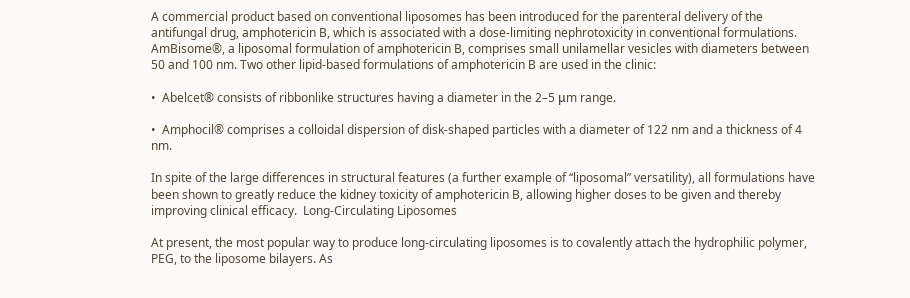A commercial product based on conventional liposomes has been introduced for the parenteral delivery of the antifungal drug, amphotericin B, which is associated with a dose-limiting nephrotoxicity in conventional formulations. AmBisome®, a liposomal formulation of amphotericin B, comprises small unilamellar vesicles with diameters between 50 and 100 nm. Two other lipid-based formulations of amphotericin B are used in the clinic:

•  Abelcet® consists of ribbonlike structures having a diameter in the 2–5 μm range.

•  Amphocil® comprises a colloidal dispersion of disk-shaped particles with a diameter of 122 nm and a thickness of 4 nm.

In spite of the large differences in structural features (a further example of “liposomal” versatility), all formulations have been shown to greatly reduce the kidney toxicity of amphotericin B, allowing higher doses to be given and thereby improving clinical efficacy.  Long-Circulating Liposomes

At present, the most popular way to produce long-circulating liposomes is to covalently attach the hydrophilic polymer, PEG, to the liposome bilayers. As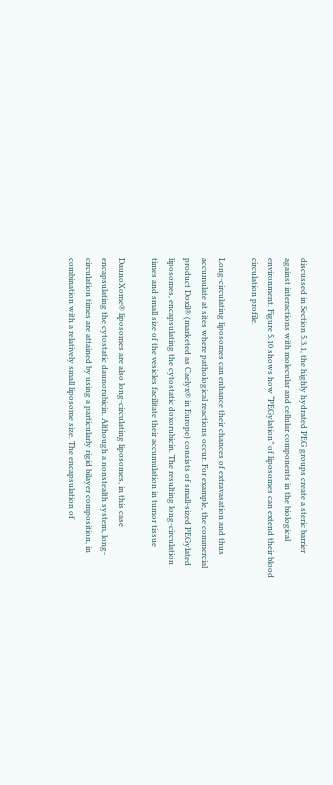discussed in Section 5.3.1, the highly hydrated PEG groups create a steric barrier against interactions with molecular and cellular components in the biological environment. Figure 5.10 shows how “PEGylation” of liposomes can extend their blood circulation profile.

Long-circulating liposomes can enhance their chances of extravasation and thus accumulate at sites where pathological reactions occur. For example, the commercial product Doxil® (marketed as Caelyx® in Europe) consists of small-sized PEGylated liposomes, encapsulating the cytostatic doxorubicin. The resulting long-circulation times and small size of the vesicles facilitate their accumulation in tumor tissue

DaunoXome® liposomes are also long-circulating liposomes, in this case encapsulating the cytostatic daunorubicin. Although a nonstealth system, long-circulation times are attained by using a particularly rigid bilayer composition, in combination with a relatively small liposome size. The encapsulation of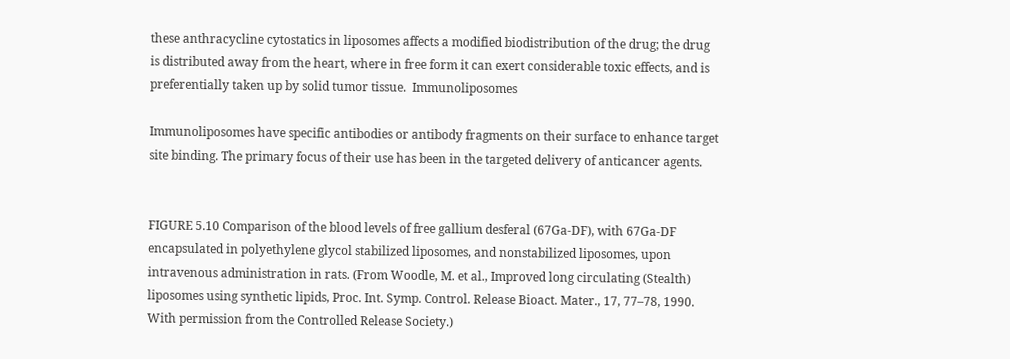these anthracycline cytostatics in liposomes affects a modified biodistribution of the drug; the drug is distributed away from the heart, where in free form it can exert considerable toxic effects, and is preferentially taken up by solid tumor tissue.  Immunoliposomes

Immunoliposomes have specific antibodies or antibody fragments on their surface to enhance target site binding. The primary focus of their use has been in the targeted delivery of anticancer agents.


FIGURE 5.10 Comparison of the blood levels of free gallium desferal (67Ga-DF), with 67Ga-DF encapsulated in polyethylene glycol stabilized liposomes, and nonstabilized liposomes, upon intravenous administration in rats. (From Woodle, M. et al., Improved long circulating (Stealth) liposomes using synthetic lipids, Proc. Int. Symp. Control. Release Bioact. Mater., 17, 77–78, 1990. With permission from the Controlled Release Society.)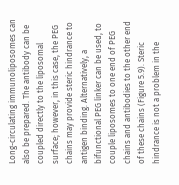Long-circulating immunoliposomes can also be prepared. The antibody can be coupled directly to the liposomal surface; however, in this case, the PEG chains may provide steric hindrance to antigen binding. Alternatively, a bifunctional PEG linker can be used, to couple liposomes to one end of PEG chains and antibodies to the other end of these chains (Figure 5.9). Steric hindrance is not a problem in the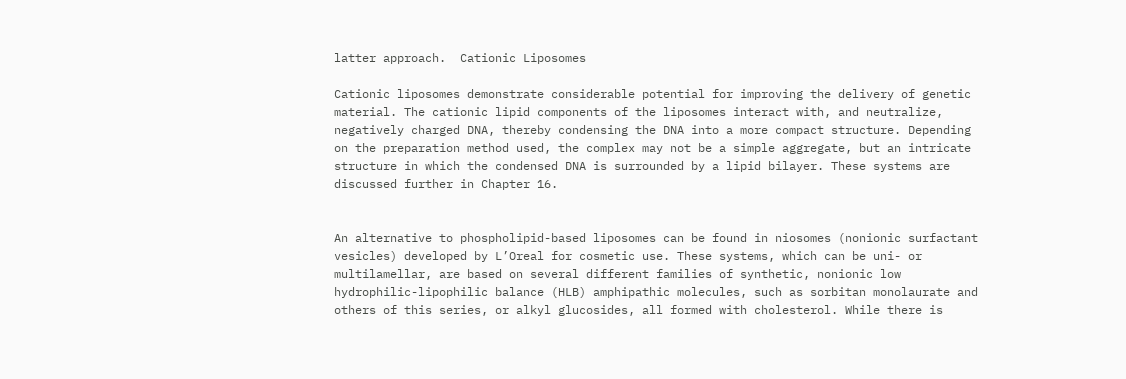latter approach.  Cationic Liposomes

Cationic liposomes demonstrate considerable potential for improving the delivery of genetic material. The cationic lipid components of the liposomes interact with, and neutralize, negatively charged DNA, thereby condensing the DNA into a more compact structure. Depending on the preparation method used, the complex may not be a simple aggregate, but an intricate structure in which the condensed DNA is surrounded by a lipid bilayer. These systems are discussed further in Chapter 16.


An alternative to phospholipid-based liposomes can be found in niosomes (nonionic surfactant vesicles) developed by L’Oreal for cosmetic use. These systems, which can be uni- or multilamellar, are based on several different families of synthetic, nonionic low hydrophilic-lipophilic balance (HLB) amphipathic molecules, such as sorbitan monolaurate and others of this series, or alkyl glucosides, all formed with cholesterol. While there is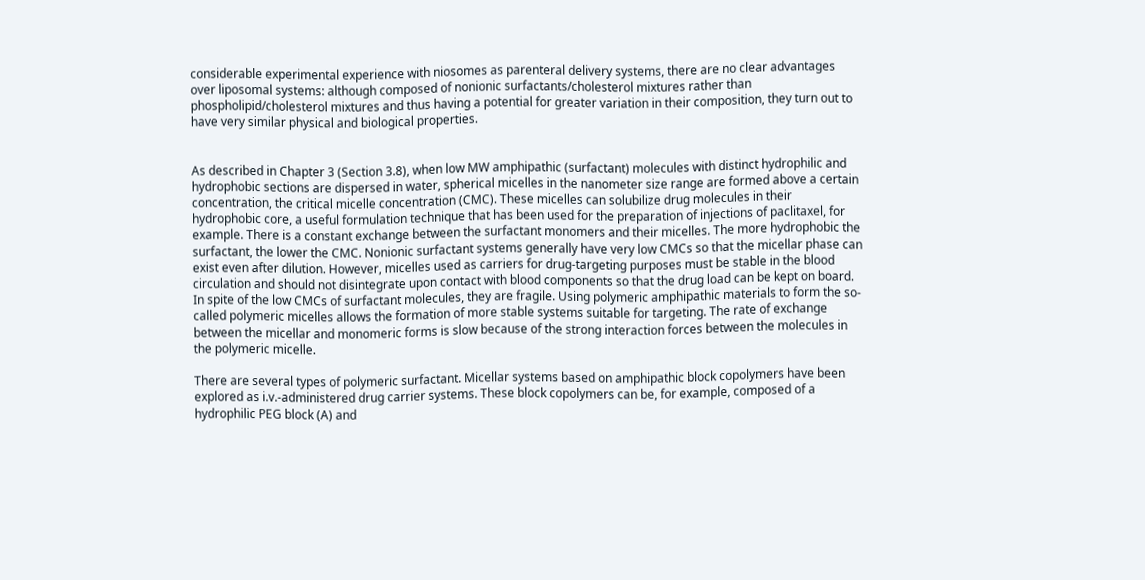considerable experimental experience with niosomes as parenteral delivery systems, there are no clear advantages over liposomal systems: although composed of nonionic surfactants/cholesterol mixtures rather than phospholipid/cholesterol mixtures and thus having a potential for greater variation in their composition, they turn out to have very similar physical and biological properties.


As described in Chapter 3 (Section 3.8), when low MW amphipathic (surfactant) molecules with distinct hydrophilic and hydrophobic sections are dispersed in water, spherical micelles in the nanometer size range are formed above a certain concentration, the critical micelle concentration (CMC). These micelles can solubilize drug molecules in their hydrophobic core, a useful formulation technique that has been used for the preparation of injections of paclitaxel, for example. There is a constant exchange between the surfactant monomers and their micelles. The more hydrophobic the surfactant, the lower the CMC. Nonionic surfactant systems generally have very low CMCs so that the micellar phase can exist even after dilution. However, micelles used as carriers for drug-targeting purposes must be stable in the blood circulation and should not disintegrate upon contact with blood components so that the drug load can be kept on board. In spite of the low CMCs of surfactant molecules, they are fragile. Using polymeric amphipathic materials to form the so-called polymeric micelles allows the formation of more stable systems suitable for targeting. The rate of exchange between the micellar and monomeric forms is slow because of the strong interaction forces between the molecules in the polymeric micelle.

There are several types of polymeric surfactant. Micellar systems based on amphipathic block copolymers have been explored as i.v.-administered drug carrier systems. These block copolymers can be, for example, composed of a hydrophilic PEG block (A) and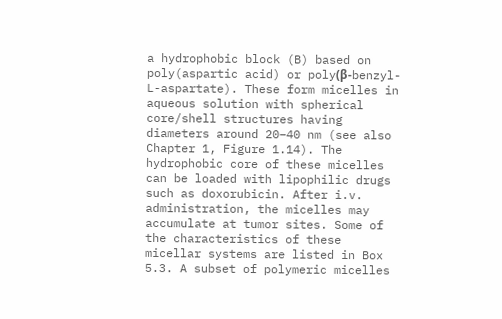a hydrophobic block (B) based on poly(aspartic acid) or poly(β-benzyl-L-aspartate). These form micelles in aqueous solution with spherical core/shell structures having diameters around 20–40 nm (see also Chapter 1, Figure 1.14). The hydrophobic core of these micelles can be loaded with lipophilic drugs such as doxorubicin. After i.v. administration, the micelles may accumulate at tumor sites. Some of the characteristics of these micellar systems are listed in Box 5.3. A subset of polymeric micelles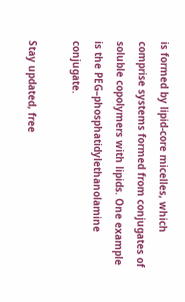is formed by lipid-core micelles, which comprise systems formed from conjugates of soluble copolymers with lipids. One example is the PEG–phosphatidylethanolamine conjugate.

Stay updated, free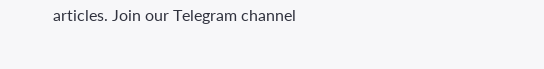articles. Join our Telegram channel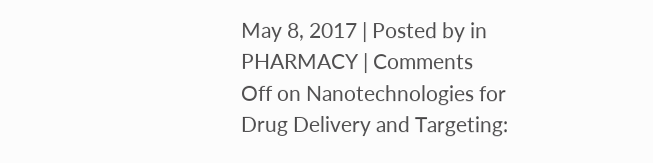May 8, 2017 | Posted by in PHARMACY | Comments Off on Nanotechnologies for Drug Delivery and Targeting: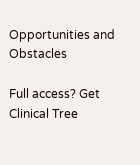Opportunities and Obstacles

Full access? Get Clinical Tree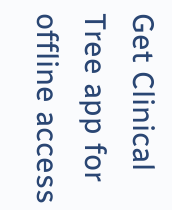Get Clinical Tree app for offline access